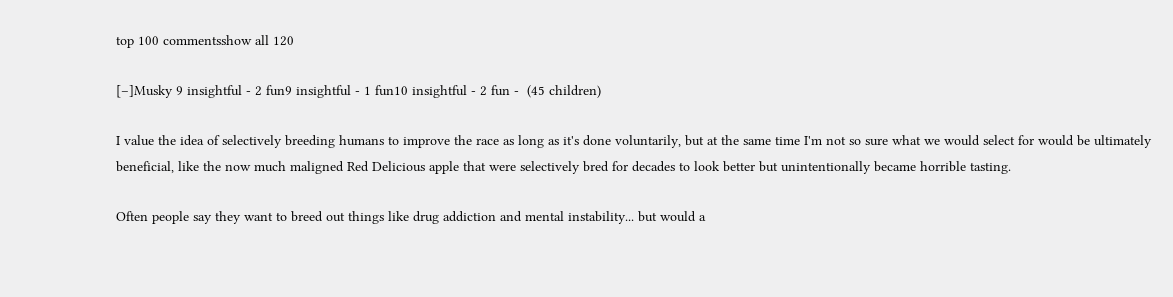top 100 commentsshow all 120

[–]Musky 9 insightful - 2 fun9 insightful - 1 fun10 insightful - 2 fun -  (45 children)

I value the idea of selectively breeding humans to improve the race as long as it's done voluntarily, but at the same time I'm not so sure what we would select for would be ultimately beneficial, like the now much maligned Red Delicious apple that were selectively bred for decades to look better but unintentionally became horrible tasting.

Often people say they want to breed out things like drug addiction and mental instability... but would a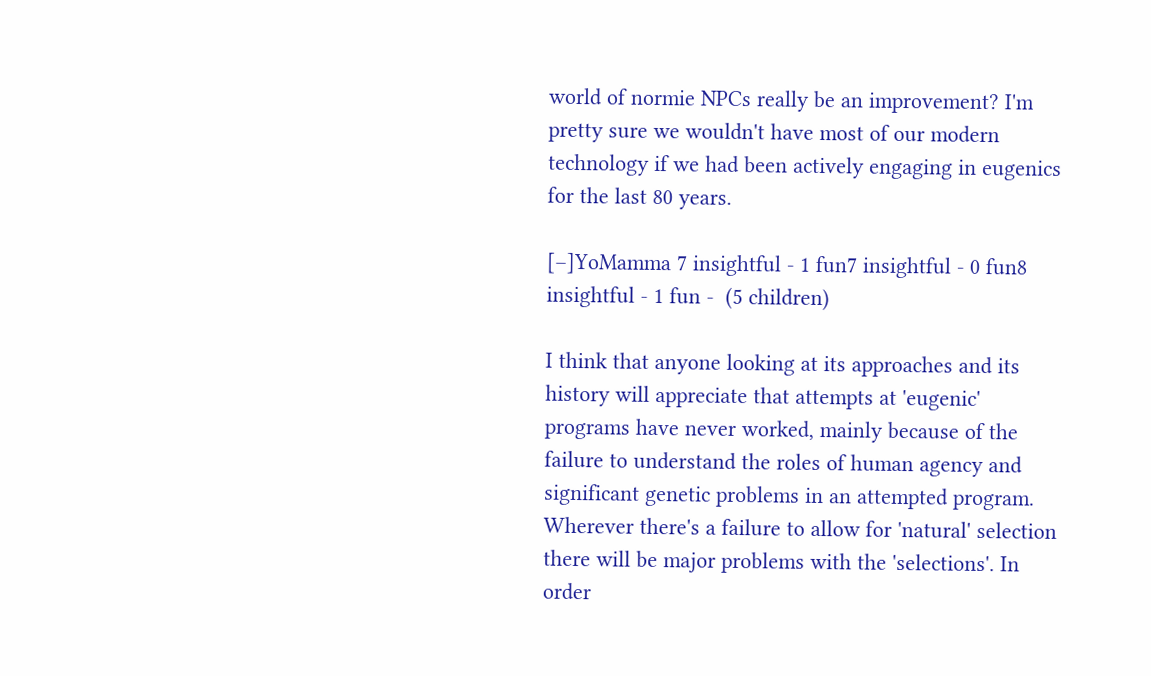world of normie NPCs really be an improvement? I'm pretty sure we wouldn't have most of our modern technology if we had been actively engaging in eugenics for the last 80 years.

[–]YoMamma 7 insightful - 1 fun7 insightful - 0 fun8 insightful - 1 fun -  (5 children)

I think that anyone looking at its approaches and its history will appreciate that attempts at 'eugenic' programs have never worked, mainly because of the failure to understand the roles of human agency and significant genetic problems in an attempted program. Wherever there's a failure to allow for 'natural' selection there will be major problems with the 'selections'. In order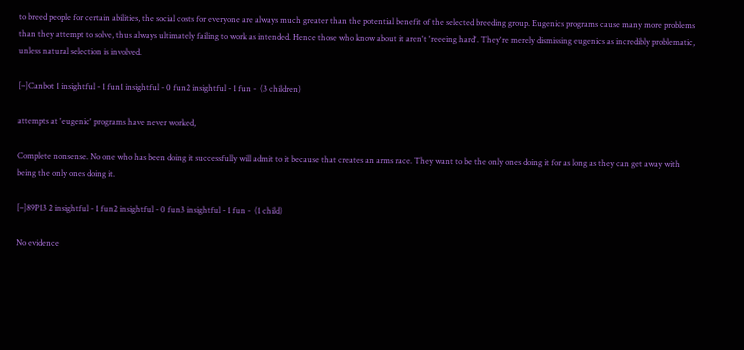to breed people for certain abilities, the social costs for everyone are always much greater than the potential benefit of the selected breeding group. Eugenics programs cause many more problems than they attempt to solve, thus always ultimately failing to work as intended. Hence those who know about it aren't 'reeeing hard'. They're merely dismissing eugenics as incredibly problematic, unless natural selection is involved.

[–]Canbot 1 insightful - 1 fun1 insightful - 0 fun2 insightful - 1 fun -  (3 children)

attempts at 'eugenic' programs have never worked,

Complete nonsense. No one who has been doing it successfully will admit to it because that creates an arms race. They want to be the only ones doing it for as long as they can get away with being the only ones doing it.

[–]89P13 2 insightful - 1 fun2 insightful - 0 fun3 insightful - 1 fun -  (1 child)

No evidence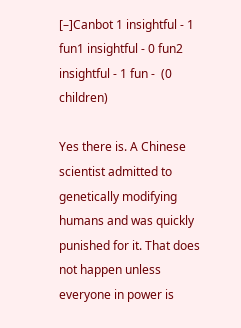[–]Canbot 1 insightful - 1 fun1 insightful - 0 fun2 insightful - 1 fun -  (0 children)

Yes there is. A Chinese scientist admitted to genetically modifying humans and was quickly punished for it. That does not happen unless everyone in power is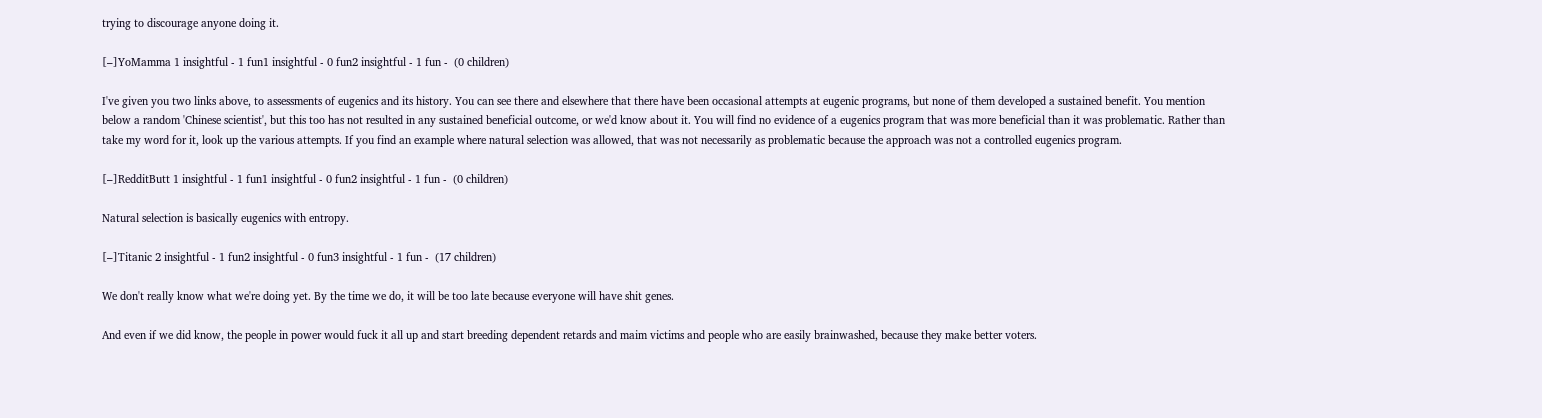trying to discourage anyone doing it.

[–]YoMamma 1 insightful - 1 fun1 insightful - 0 fun2 insightful - 1 fun -  (0 children)

I've given you two links above, to assessments of eugenics and its history. You can see there and elsewhere that there have been occasional attempts at eugenic programs, but none of them developed a sustained benefit. You mention below a random 'Chinese scientist', but this too has not resulted in any sustained beneficial outcome, or we'd know about it. You will find no evidence of a eugenics program that was more beneficial than it was problematic. Rather than take my word for it, look up the various attempts. If you find an example where natural selection was allowed, that was not necessarily as problematic because the approach was not a controlled eugenics program.

[–]RedditButt 1 insightful - 1 fun1 insightful - 0 fun2 insightful - 1 fun -  (0 children)

Natural selection is basically eugenics with entropy.

[–]Titanic 2 insightful - 1 fun2 insightful - 0 fun3 insightful - 1 fun -  (17 children)

We don't really know what we're doing yet. By the time we do, it will be too late because everyone will have shit genes.

And even if we did know, the people in power would fuck it all up and start breeding dependent retards and maim victims and people who are easily brainwashed, because they make better voters.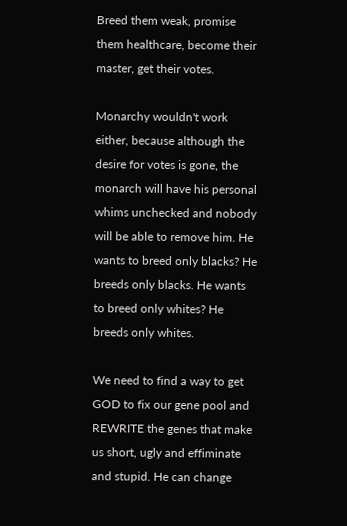Breed them weak, promise them healthcare, become their master, get their votes.

Monarchy wouldn't work either, because although the desire for votes is gone, the monarch will have his personal whims unchecked and nobody will be able to remove him. He wants to breed only blacks? He breeds only blacks. He wants to breed only whites? He breeds only whites.

We need to find a way to get GOD to fix our gene pool and REWRITE the genes that make us short, ugly and effiminate and stupid. He can change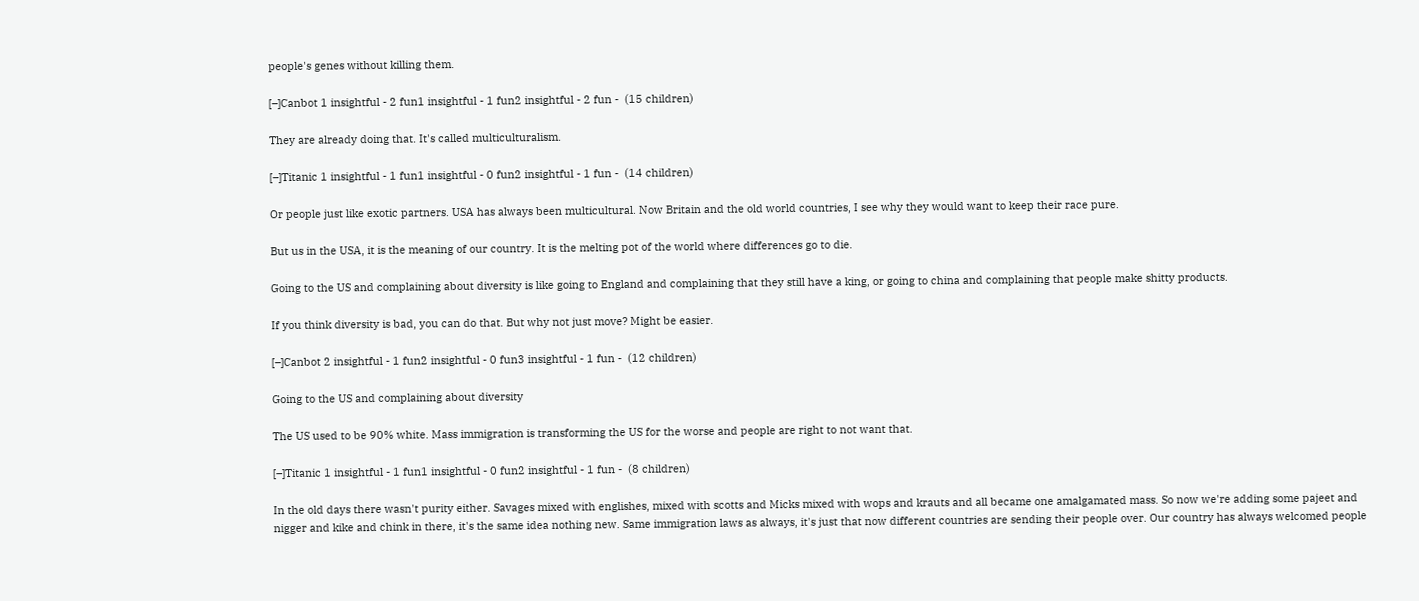people's genes without killing them.

[–]Canbot 1 insightful - 2 fun1 insightful - 1 fun2 insightful - 2 fun -  (15 children)

They are already doing that. It's called multiculturalism.

[–]Titanic 1 insightful - 1 fun1 insightful - 0 fun2 insightful - 1 fun -  (14 children)

Or people just like exotic partners. USA has always been multicultural. Now Britain and the old world countries, I see why they would want to keep their race pure.

But us in the USA, it is the meaning of our country. It is the melting pot of the world where differences go to die.

Going to the US and complaining about diversity is like going to England and complaining that they still have a king, or going to china and complaining that people make shitty products.

If you think diversity is bad, you can do that. But why not just move? Might be easier.

[–]Canbot 2 insightful - 1 fun2 insightful - 0 fun3 insightful - 1 fun -  (12 children)

Going to the US and complaining about diversity

The US used to be 90% white. Mass immigration is transforming the US for the worse and people are right to not want that.

[–]Titanic 1 insightful - 1 fun1 insightful - 0 fun2 insightful - 1 fun -  (8 children)

In the old days there wasn't purity either. Savages mixed with englishes, mixed with scotts and Micks mixed with wops and krauts and all became one amalgamated mass. So now we're adding some pajeet and nigger and kike and chink in there, it's the same idea nothing new. Same immigration laws as always, it's just that now different countries are sending their people over. Our country has always welcomed people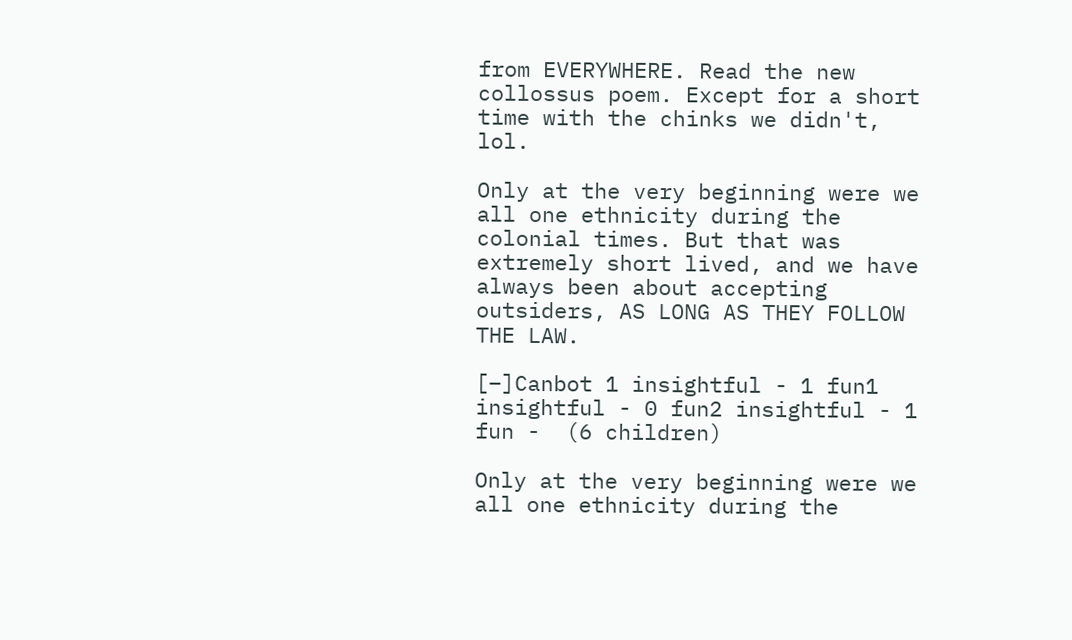from EVERYWHERE. Read the new collossus poem. Except for a short time with the chinks we didn't, lol.

Only at the very beginning were we all one ethnicity during the colonial times. But that was extremely short lived, and we have always been about accepting outsiders, AS LONG AS THEY FOLLOW THE LAW.

[–]Canbot 1 insightful - 1 fun1 insightful - 0 fun2 insightful - 1 fun -  (6 children)

Only at the very beginning were we all one ethnicity during the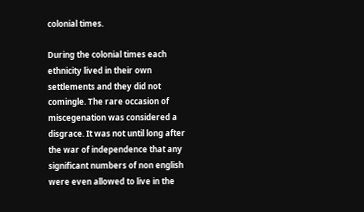colonial times.

During the colonial times each ethnicity lived in their own settlements and they did not comingle. The rare occasion of miscegenation was considered a disgrace. It was not until long after the war of independence that any significant numbers of non english were even allowed to live in the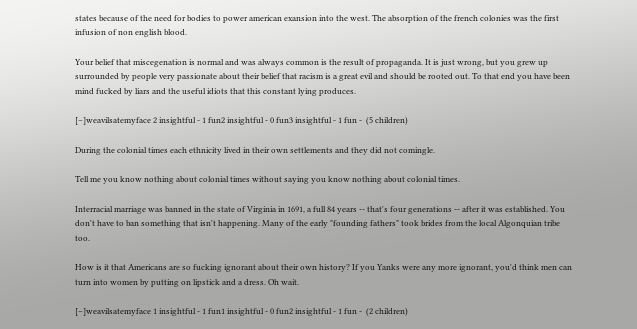states because of the need for bodies to power american exansion into the west. The absorption of the french colonies was the first infusion of non english blood.

Your belief that miscegenation is normal and was always common is the result of propaganda. It is just wrong, but you grew up surrounded by people very passionate about their belief that racism is a great evil and should be rooted out. To that end you have been mind fucked by liars and the useful idiots that this constant lying produces.

[–]weavilsatemyface 2 insightful - 1 fun2 insightful - 0 fun3 insightful - 1 fun -  (5 children)

During the colonial times each ethnicity lived in their own settlements and they did not comingle.

Tell me you know nothing about colonial times without saying you know nothing about colonial times.

Interracial marriage was banned in the state of Virginia in 1691, a full 84 years -- that's four generations -- after it was established. You don't have to ban something that isn't happening. Many of the early "founding fathers" took brides from the local Algonquian tribe too.

How is it that Americans are so fucking ignorant about their own history? If you Yanks were any more ignorant, you'd think men can turn into women by putting on lipstick and a dress. Oh wait.

[–]weavilsatemyface 1 insightful - 1 fun1 insightful - 0 fun2 insightful - 1 fun -  (2 children)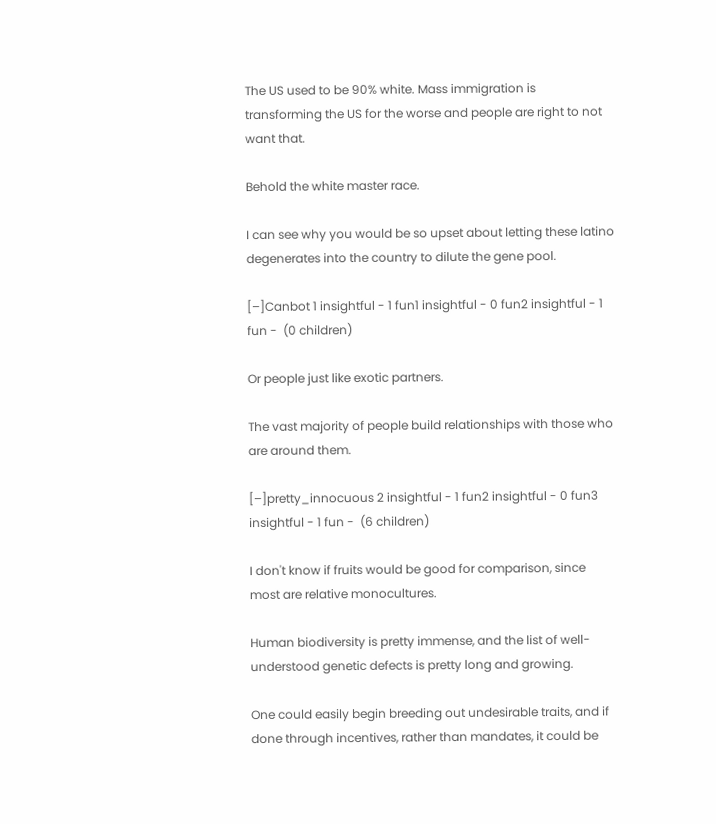The US used to be 90% white. Mass immigration is transforming the US for the worse and people are right to not want that.

Behold the white master race.

I can see why you would be so upset about letting these latino degenerates into the country to dilute the gene pool.

[–]Canbot 1 insightful - 1 fun1 insightful - 0 fun2 insightful - 1 fun -  (0 children)

Or people just like exotic partners.

The vast majority of people build relationships with those who are around them.

[–]pretty_innocuous 2 insightful - 1 fun2 insightful - 0 fun3 insightful - 1 fun -  (6 children)

I don't know if fruits would be good for comparison, since most are relative monocultures.

Human biodiversity is pretty immense, and the list of well-understood genetic defects is pretty long and growing.

One could easily begin breeding out undesirable traits, and if done through incentives, rather than mandates, it could be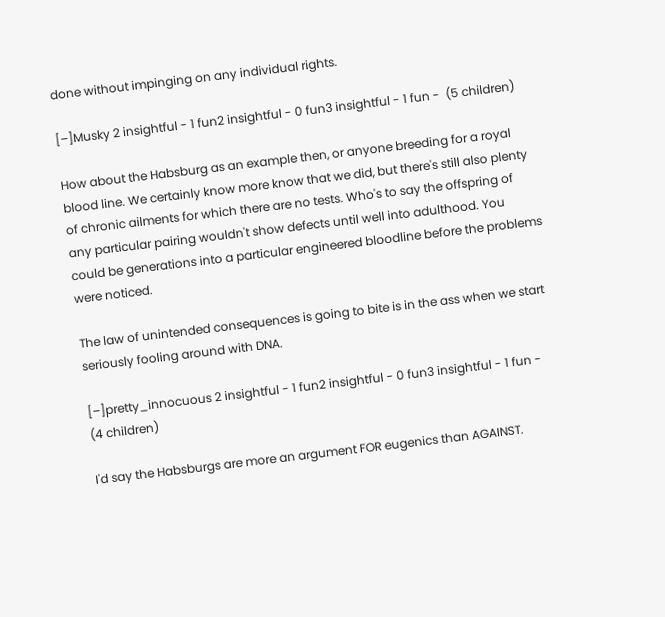done without impinging on any individual rights.

[–]Musky 2 insightful - 1 fun2 insightful - 0 fun3 insightful - 1 fun -  (5 children)

How about the Habsburg as an example then, or anyone breeding for a royal blood line. We certainly know more know that we did, but there's still also plenty of chronic ailments for which there are no tests. Who's to say the offspring of any particular pairing wouldn't show defects until well into adulthood. You could be generations into a particular engineered bloodline before the problems were noticed.

The law of unintended consequences is going to bite is in the ass when we start seriously fooling around with DNA.

[–]pretty_innocuous 2 insightful - 1 fun2 insightful - 0 fun3 insightful - 1 fun -  (4 children)

I'd say the Habsburgs are more an argument FOR eugenics than AGAINST.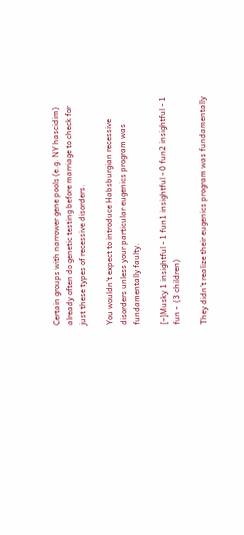Certain groups with narrower gene pools (e.g. NY hascidim) already often do genetic testing before marriage to check for just these types of recessive disorders.

You wouldn't expect to introduce Habsburgian recessive disorders unless your particular eugenics program was fundamentally faulty.

[–]Musky 1 insightful - 1 fun1 insightful - 0 fun2 insightful - 1 fun -  (3 children)

They didn't realize their eugenics program was fundamentally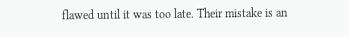flawed until it was too late. Their mistake is an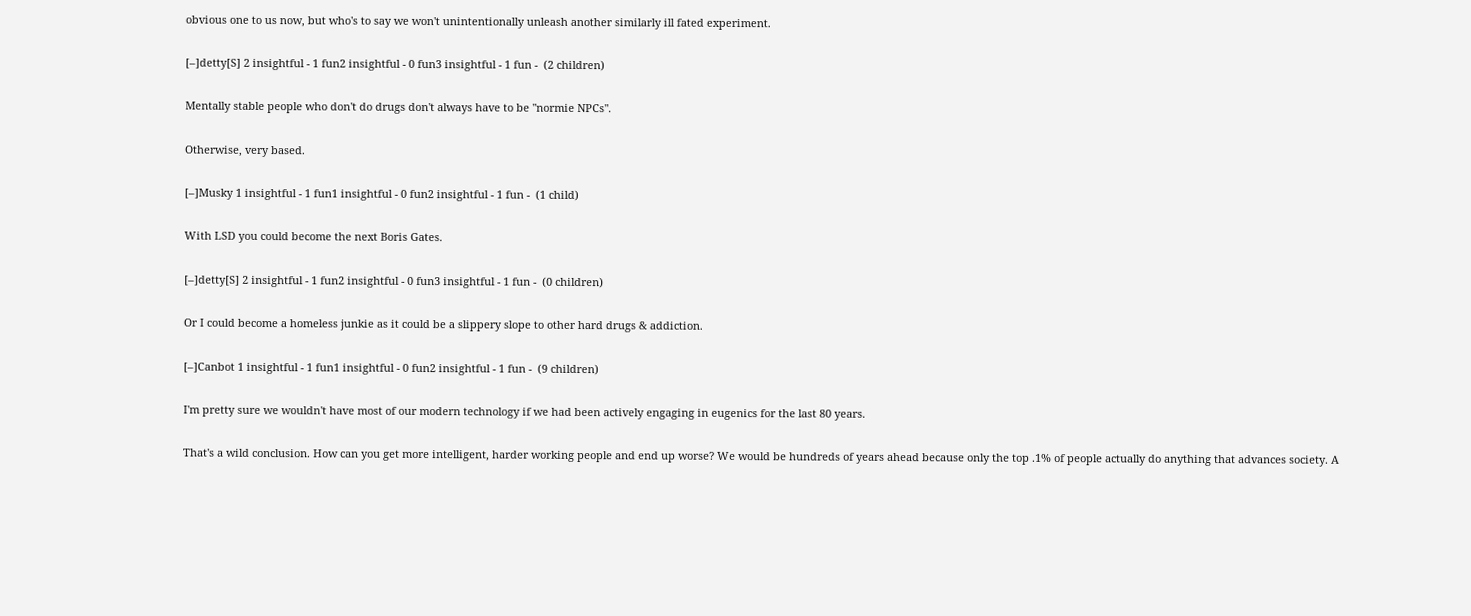obvious one to us now, but who's to say we won't unintentionally unleash another similarly ill fated experiment.

[–]detty[S] 2 insightful - 1 fun2 insightful - 0 fun3 insightful - 1 fun -  (2 children)

Mentally stable people who don't do drugs don't always have to be "normie NPCs".

Otherwise, very based.

[–]Musky 1 insightful - 1 fun1 insightful - 0 fun2 insightful - 1 fun -  (1 child)

With LSD you could become the next Boris Gates.

[–]detty[S] 2 insightful - 1 fun2 insightful - 0 fun3 insightful - 1 fun -  (0 children)

Or I could become a homeless junkie as it could be a slippery slope to other hard drugs & addiction.

[–]Canbot 1 insightful - 1 fun1 insightful - 0 fun2 insightful - 1 fun -  (9 children)

I'm pretty sure we wouldn't have most of our modern technology if we had been actively engaging in eugenics for the last 80 years.

That's a wild conclusion. How can you get more intelligent, harder working people and end up worse? We would be hundreds of years ahead because only the top .1% of people actually do anything that advances society. A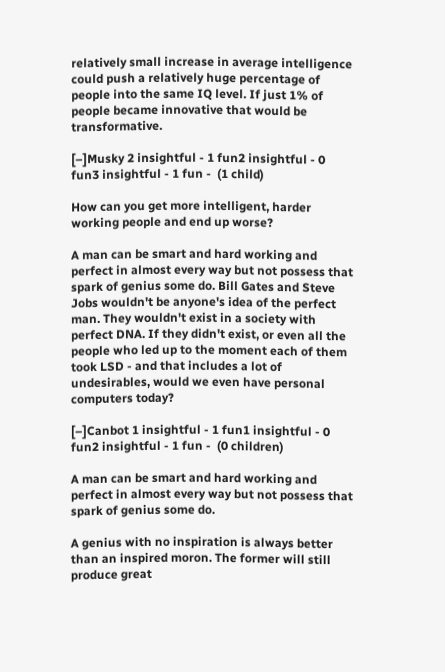relatively small increase in average intelligence could push a relatively huge percentage of people into the same IQ level. If just 1% of people became innovative that would be transformative.

[–]Musky 2 insightful - 1 fun2 insightful - 0 fun3 insightful - 1 fun -  (1 child)

How can you get more intelligent, harder working people and end up worse?

A man can be smart and hard working and perfect in almost every way but not possess that spark of genius some do. Bill Gates and Steve Jobs wouldn't be anyone's idea of the perfect man. They wouldn't exist in a society with perfect DNA. If they didn't exist, or even all the people who led up to the moment each of them took LSD - and that includes a lot of undesirables, would we even have personal computers today?

[–]Canbot 1 insightful - 1 fun1 insightful - 0 fun2 insightful - 1 fun -  (0 children)

A man can be smart and hard working and perfect in almost every way but not possess that spark of genius some do.

A genius with no inspiration is always better than an inspired moron. The former will still produce great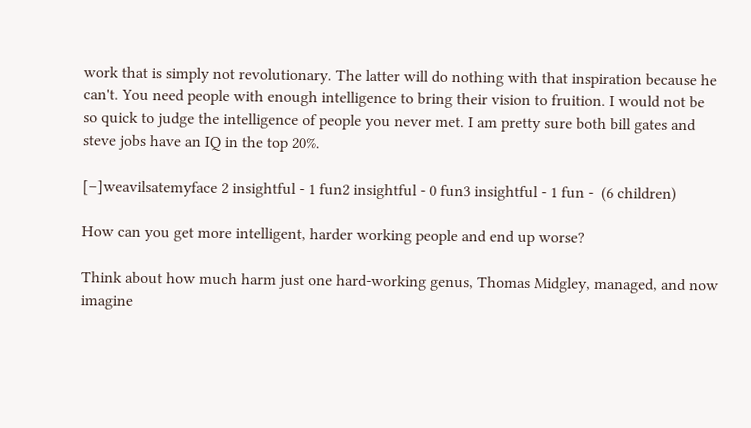work that is simply not revolutionary. The latter will do nothing with that inspiration because he can't. You need people with enough intelligence to bring their vision to fruition. I would not be so quick to judge the intelligence of people you never met. I am pretty sure both bill gates and steve jobs have an IQ in the top 20%.

[–]weavilsatemyface 2 insightful - 1 fun2 insightful - 0 fun3 insightful - 1 fun -  (6 children)

How can you get more intelligent, harder working people and end up worse?

Think about how much harm just one hard-working genus, Thomas Midgley, managed, and now imagine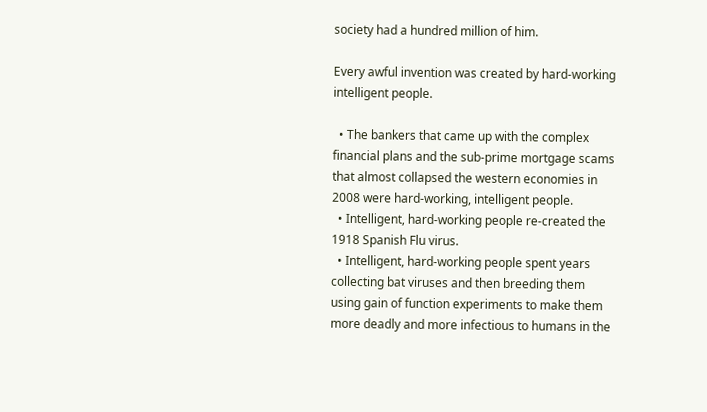society had a hundred million of him.

Every awful invention was created by hard-working intelligent people.

  • The bankers that came up with the complex financial plans and the sub-prime mortgage scams that almost collapsed the western economies in 2008 were hard-working, intelligent people.
  • Intelligent, hard-working people re-created the 1918 Spanish Flu virus.
  • Intelligent, hard-working people spent years collecting bat viruses and then breeding them using gain of function experiments to make them more deadly and more infectious to humans in the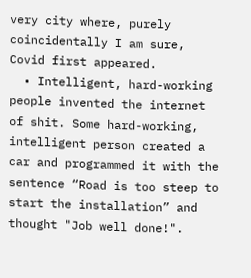very city where, purely coincidentally I am sure, Covid first appeared.
  • Intelligent, hard-working people invented the internet of shit. Some hard-working, intelligent person created a car and programmed it with the sentence “Road is too steep to start the installation” and thought "Job well done!".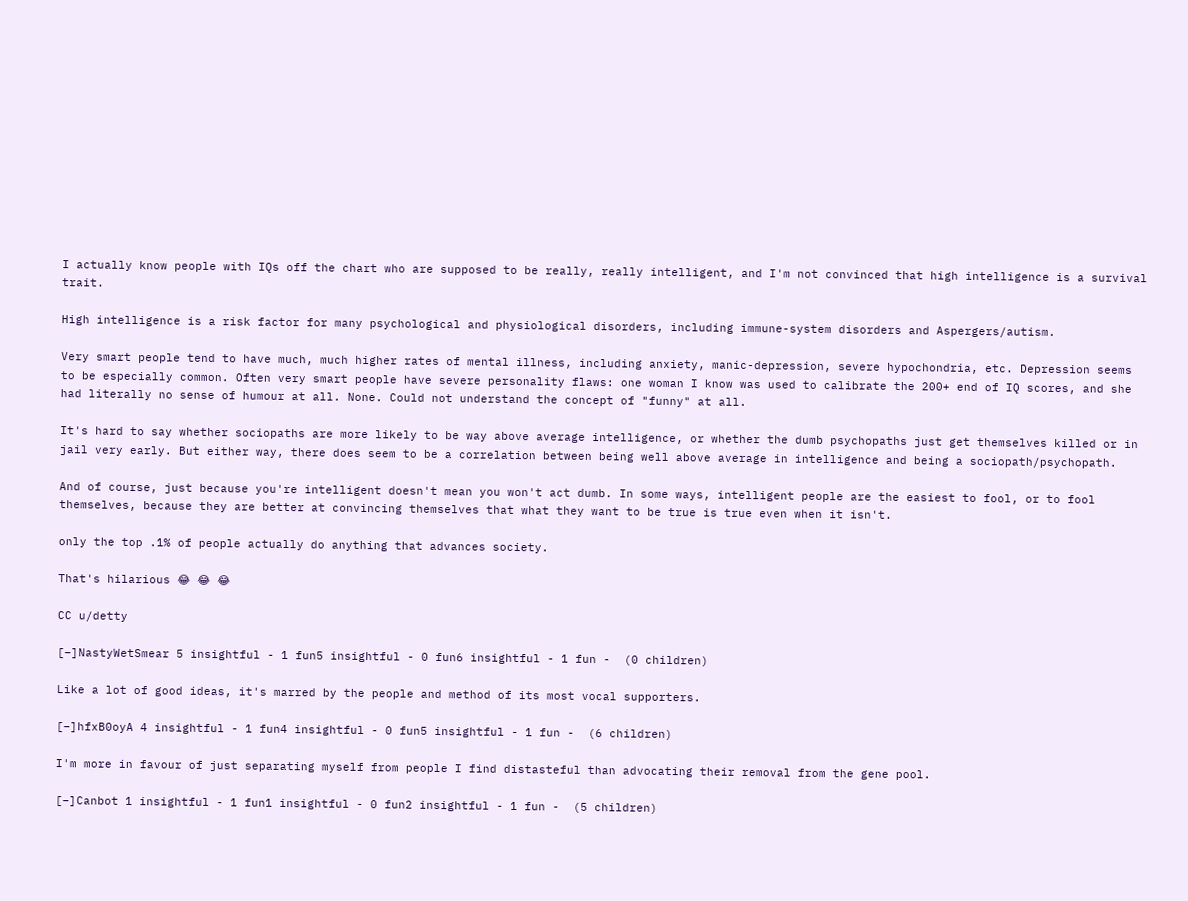I actually know people with IQs off the chart who are supposed to be really, really intelligent, and I'm not convinced that high intelligence is a survival trait.

High intelligence is a risk factor for many psychological and physiological disorders, including immune-system disorders and Aspergers/autism.

Very smart people tend to have much, much higher rates of mental illness, including anxiety, manic-depression, severe hypochondria, etc. Depression seems to be especially common. Often very smart people have severe personality flaws: one woman I know was used to calibrate the 200+ end of IQ scores, and she had literally no sense of humour at all. None. Could not understand the concept of "funny" at all.

It's hard to say whether sociopaths are more likely to be way above average intelligence, or whether the dumb psychopaths just get themselves killed or in jail very early. But either way, there does seem to be a correlation between being well above average in intelligence and being a sociopath/psychopath.

And of course, just because you're intelligent doesn't mean you won't act dumb. In some ways, intelligent people are the easiest to fool, or to fool themselves, because they are better at convincing themselves that what they want to be true is true even when it isn't.

only the top .1% of people actually do anything that advances society.

That's hilarious 😂 😂 😂

CC u/detty

[–]NastyWetSmear 5 insightful - 1 fun5 insightful - 0 fun6 insightful - 1 fun -  (0 children)

Like a lot of good ideas, it's marred by the people and method of its most vocal supporters.

[–]hfxB0oyA 4 insightful - 1 fun4 insightful - 0 fun5 insightful - 1 fun -  (6 children)

I'm more in favour of just separating myself from people I find distasteful than advocating their removal from the gene pool.

[–]Canbot 1 insightful - 1 fun1 insightful - 0 fun2 insightful - 1 fun -  (5 children)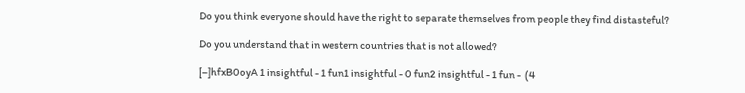Do you think everyone should have the right to separate themselves from people they find distasteful?

Do you understand that in western countries that is not allowed?

[–]hfxB0oyA 1 insightful - 1 fun1 insightful - 0 fun2 insightful - 1 fun -  (4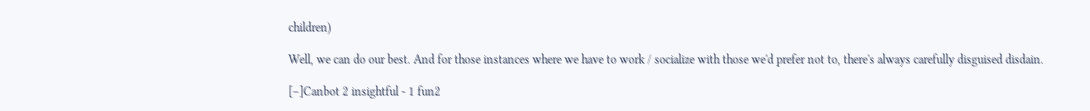children)

Well, we can do our best. And for those instances where we have to work / socialize with those we'd prefer not to, there's always carefully disguised disdain.

[–]Canbot 2 insightful - 1 fun2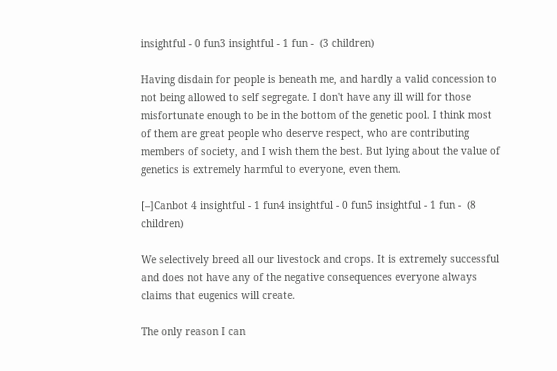insightful - 0 fun3 insightful - 1 fun -  (3 children)

Having disdain for people is beneath me, and hardly a valid concession to not being allowed to self segregate. I don't have any ill will for those misfortunate enough to be in the bottom of the genetic pool. I think most of them are great people who deserve respect, who are contributing members of society, and I wish them the best. But lying about the value of genetics is extremely harmful to everyone, even them.

[–]Canbot 4 insightful - 1 fun4 insightful - 0 fun5 insightful - 1 fun -  (8 children)

We selectively breed all our livestock and crops. It is extremely successful and does not have any of the negative consequences everyone always claims that eugenics will create.

The only reason I can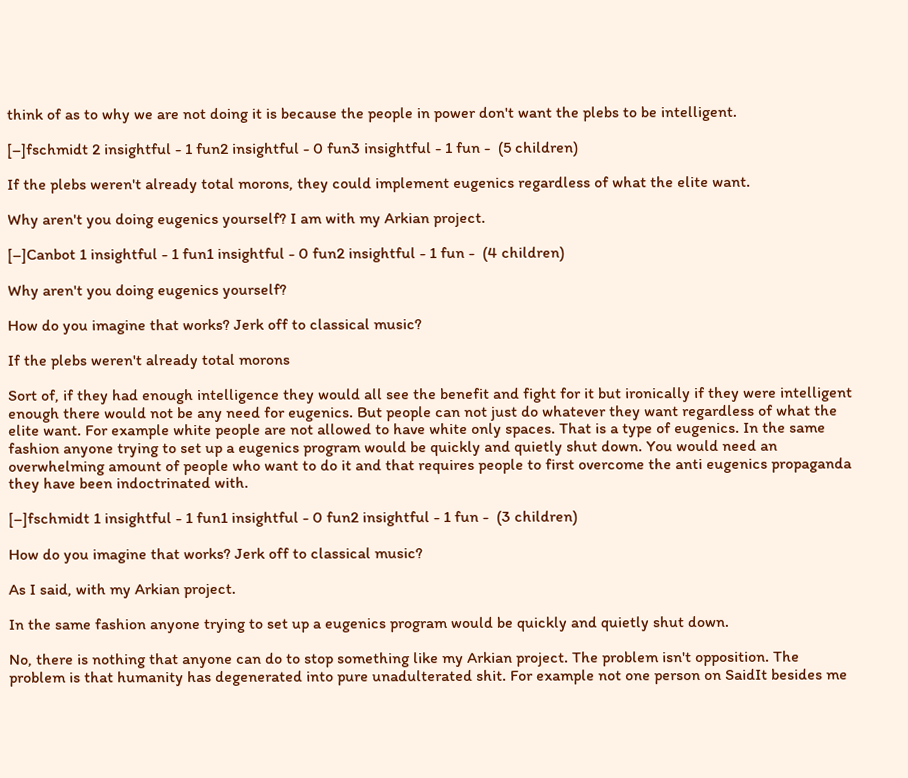think of as to why we are not doing it is because the people in power don't want the plebs to be intelligent.

[–]fschmidt 2 insightful - 1 fun2 insightful - 0 fun3 insightful - 1 fun -  (5 children)

If the plebs weren't already total morons, they could implement eugenics regardless of what the elite want.

Why aren't you doing eugenics yourself? I am with my Arkian project.

[–]Canbot 1 insightful - 1 fun1 insightful - 0 fun2 insightful - 1 fun -  (4 children)

Why aren't you doing eugenics yourself?

How do you imagine that works? Jerk off to classical music?

If the plebs weren't already total morons

Sort of, if they had enough intelligence they would all see the benefit and fight for it but ironically if they were intelligent enough there would not be any need for eugenics. But people can not just do whatever they want regardless of what the elite want. For example white people are not allowed to have white only spaces. That is a type of eugenics. In the same fashion anyone trying to set up a eugenics program would be quickly and quietly shut down. You would need an overwhelming amount of people who want to do it and that requires people to first overcome the anti eugenics propaganda they have been indoctrinated with.

[–]fschmidt 1 insightful - 1 fun1 insightful - 0 fun2 insightful - 1 fun -  (3 children)

How do you imagine that works? Jerk off to classical music?

As I said, with my Arkian project.

In the same fashion anyone trying to set up a eugenics program would be quickly and quietly shut down.

No, there is nothing that anyone can do to stop something like my Arkian project. The problem isn't opposition. The problem is that humanity has degenerated into pure unadulterated shit. For example not one person on SaidIt besides me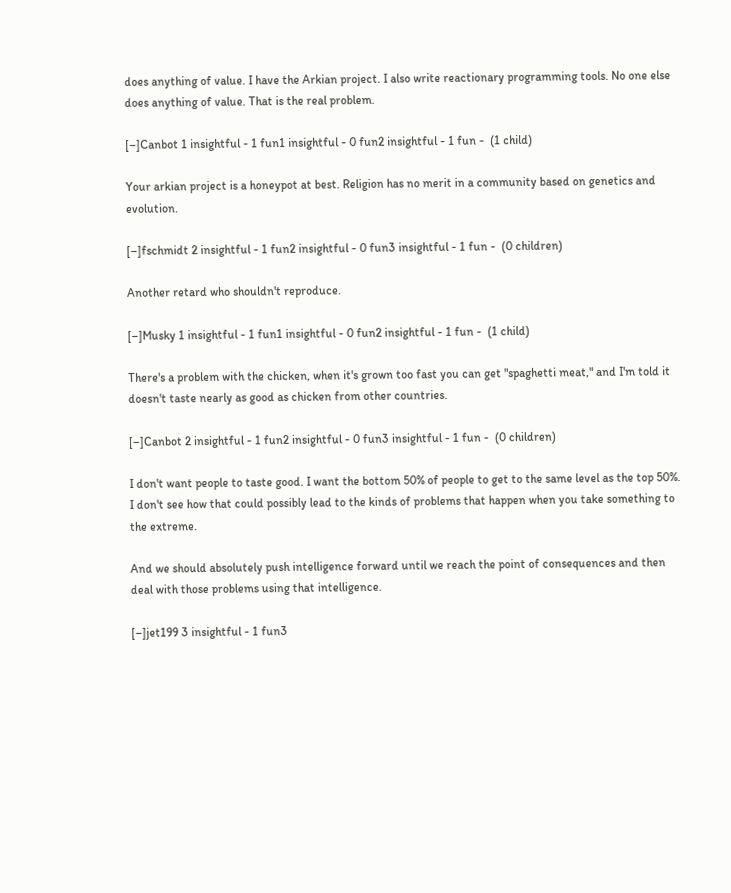does anything of value. I have the Arkian project. I also write reactionary programming tools. No one else does anything of value. That is the real problem.

[–]Canbot 1 insightful - 1 fun1 insightful - 0 fun2 insightful - 1 fun -  (1 child)

Your arkian project is a honeypot at best. Religion has no merit in a community based on genetics and evolution.

[–]fschmidt 2 insightful - 1 fun2 insightful - 0 fun3 insightful - 1 fun -  (0 children)

Another retard who shouldn't reproduce.

[–]Musky 1 insightful - 1 fun1 insightful - 0 fun2 insightful - 1 fun -  (1 child)

There's a problem with the chicken, when it's grown too fast you can get "spaghetti meat," and I'm told it doesn't taste nearly as good as chicken from other countries.

[–]Canbot 2 insightful - 1 fun2 insightful - 0 fun3 insightful - 1 fun -  (0 children)

I don't want people to taste good. I want the bottom 50% of people to get to the same level as the top 50%. I don't see how that could possibly lead to the kinds of problems that happen when you take something to the extreme.

And we should absolutely push intelligence forward until we reach the point of consequences and then deal with those problems using that intelligence.

[–]jet199 3 insightful - 1 fun3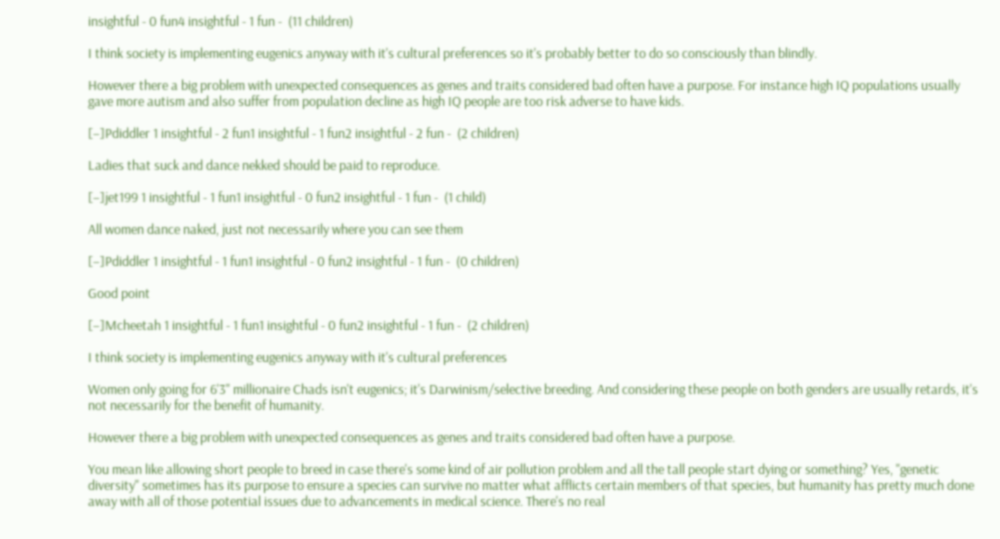insightful - 0 fun4 insightful - 1 fun -  (11 children)

I think society is implementing eugenics anyway with it's cultural preferences so it's probably better to do so consciously than blindly.

However there a big problem with unexpected consequences as genes and traits considered bad often have a purpose. For instance high IQ populations usually gave more autism and also suffer from population decline as high IQ people are too risk adverse to have kids.

[–]Pdiddler 1 insightful - 2 fun1 insightful - 1 fun2 insightful - 2 fun -  (2 children)

Ladies that suck and dance nekked should be paid to reproduce.

[–]jet199 1 insightful - 1 fun1 insightful - 0 fun2 insightful - 1 fun -  (1 child)

All women dance naked, just not necessarily where you can see them

[–]Pdiddler 1 insightful - 1 fun1 insightful - 0 fun2 insightful - 1 fun -  (0 children)

Good point

[–]Mcheetah 1 insightful - 1 fun1 insightful - 0 fun2 insightful - 1 fun -  (2 children)

I think society is implementing eugenics anyway with it's cultural preferences

Women only going for 6'3" millionaire Chads isn't eugenics; it's Darwinism/selective breeding. And considering these people on both genders are usually retards, it's not necessarily for the benefit of humanity.

However there a big problem with unexpected consequences as genes and traits considered bad often have a purpose.

You mean like allowing short people to breed in case there's some kind of air pollution problem and all the tall people start dying or something? Yes, "genetic diversity" sometimes has its purpose to ensure a species can survive no matter what afflicts certain members of that species, but humanity has pretty much done away with all of those potential issues due to advancements in medical science. There's no real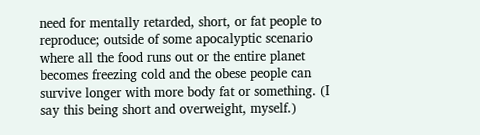need for mentally retarded, short, or fat people to reproduce; outside of some apocalyptic scenario where all the food runs out or the entire planet becomes freezing cold and the obese people can survive longer with more body fat or something. (I say this being short and overweight, myself.)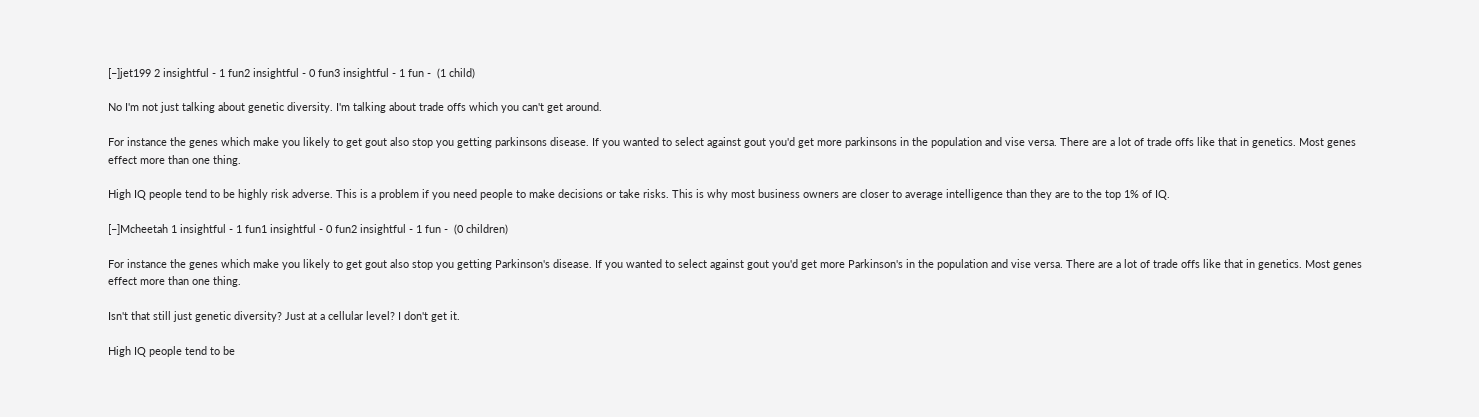[–]jet199 2 insightful - 1 fun2 insightful - 0 fun3 insightful - 1 fun -  (1 child)

No I'm not just talking about genetic diversity. I'm talking about trade offs which you can't get around.

For instance the genes which make you likely to get gout also stop you getting parkinsons disease. If you wanted to select against gout you'd get more parkinsons in the population and vise versa. There are a lot of trade offs like that in genetics. Most genes effect more than one thing.

High IQ people tend to be highly risk adverse. This is a problem if you need people to make decisions or take risks. This is why most business owners are closer to average intelligence than they are to the top 1% of IQ.

[–]Mcheetah 1 insightful - 1 fun1 insightful - 0 fun2 insightful - 1 fun -  (0 children)

For instance the genes which make you likely to get gout also stop you getting Parkinson's disease. If you wanted to select against gout you'd get more Parkinson's in the population and vise versa. There are a lot of trade offs like that in genetics. Most genes effect more than one thing.

Isn't that still just genetic diversity? Just at a cellular level? I don't get it.

High IQ people tend to be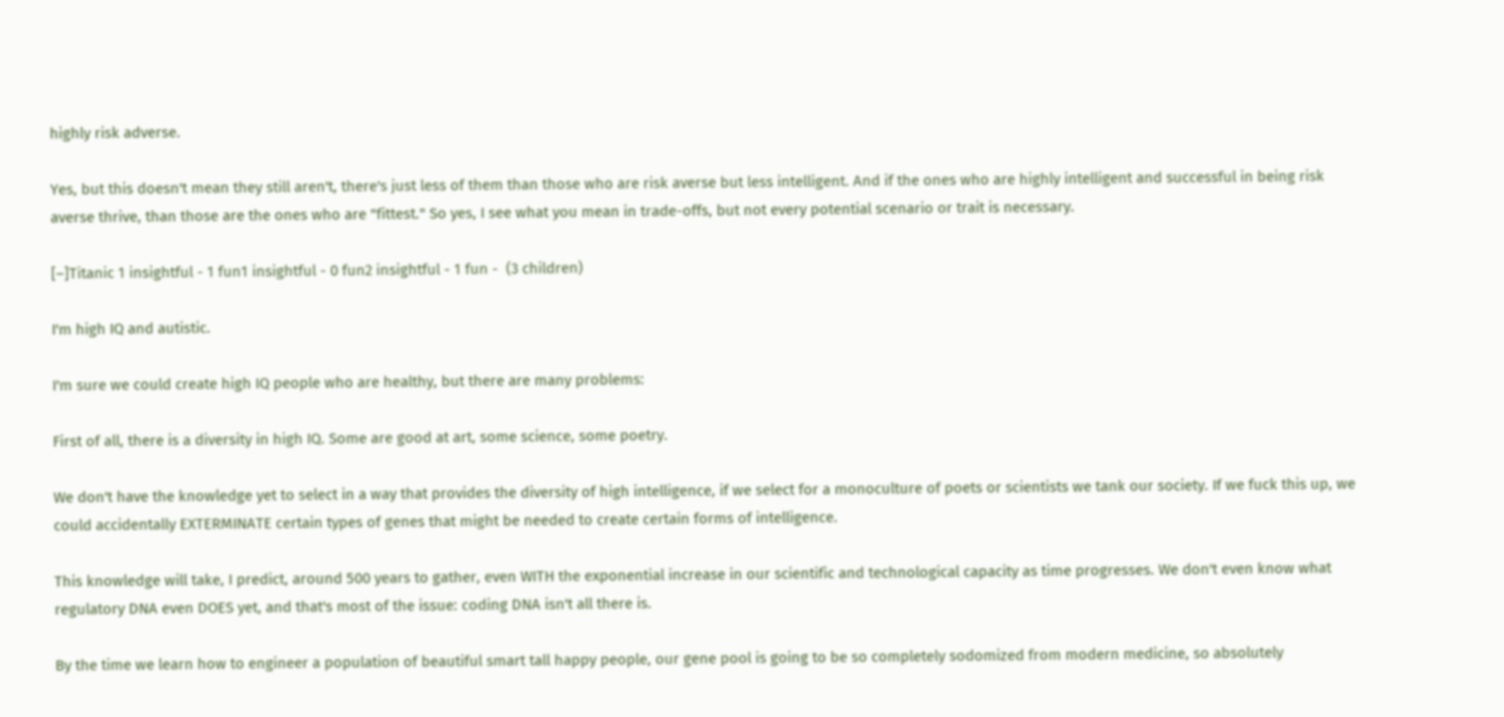highly risk adverse.

Yes, but this doesn't mean they still aren't, there's just less of them than those who are risk averse but less intelligent. And if the ones who are highly intelligent and successful in being risk averse thrive, than those are the ones who are "fittest." So yes, I see what you mean in trade-offs, but not every potential scenario or trait is necessary.

[–]Titanic 1 insightful - 1 fun1 insightful - 0 fun2 insightful - 1 fun -  (3 children)

I'm high IQ and autistic.

I'm sure we could create high IQ people who are healthy, but there are many problems:

First of all, there is a diversity in high IQ. Some are good at art, some science, some poetry.

We don't have the knowledge yet to select in a way that provides the diversity of high intelligence, if we select for a monoculture of poets or scientists we tank our society. If we fuck this up, we could accidentally EXTERMINATE certain types of genes that might be needed to create certain forms of intelligence.

This knowledge will take, I predict, around 500 years to gather, even WITH the exponential increase in our scientific and technological capacity as time progresses. We don't even know what regulatory DNA even DOES yet, and that's most of the issue: coding DNA isn't all there is.

By the time we learn how to engineer a population of beautiful smart tall happy people, our gene pool is going to be so completely sodomized from modern medicine, so absolutely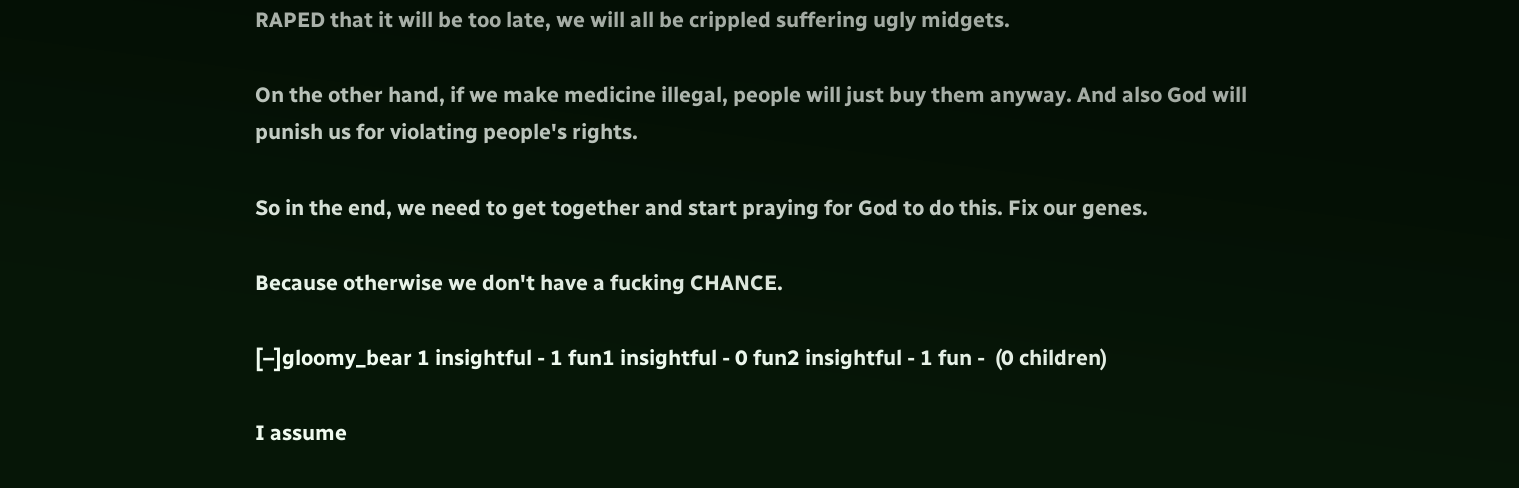RAPED that it will be too late, we will all be crippled suffering ugly midgets.

On the other hand, if we make medicine illegal, people will just buy them anyway. And also God will punish us for violating people's rights.

So in the end, we need to get together and start praying for God to do this. Fix our genes.

Because otherwise we don't have a fucking CHANCE.

[–]gloomy_bear 1 insightful - 1 fun1 insightful - 0 fun2 insightful - 1 fun -  (0 children)

I assume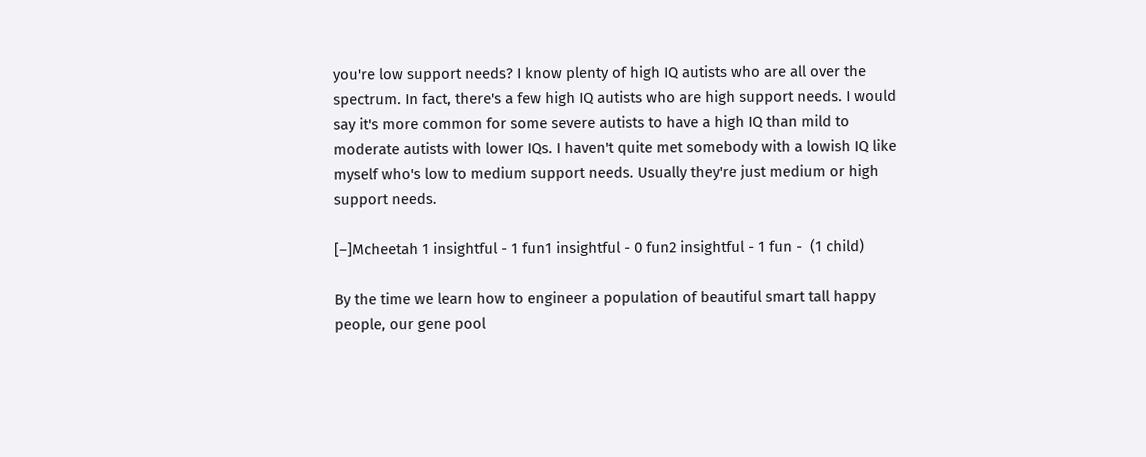you're low support needs? I know plenty of high IQ autists who are all over the spectrum. In fact, there's a few high IQ autists who are high support needs. I would say it's more common for some severe autists to have a high IQ than mild to moderate autists with lower IQs. I haven't quite met somebody with a lowish IQ like myself who's low to medium support needs. Usually they're just medium or high support needs.

[–]Mcheetah 1 insightful - 1 fun1 insightful - 0 fun2 insightful - 1 fun -  (1 child)

By the time we learn how to engineer a population of beautiful smart tall happy people, our gene pool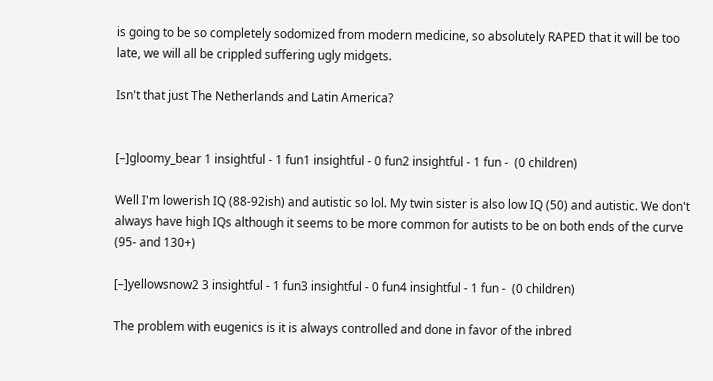is going to be so completely sodomized from modern medicine, so absolutely RAPED that it will be too late, we will all be crippled suffering ugly midgets.

Isn't that just The Netherlands and Latin America?


[–]gloomy_bear 1 insightful - 1 fun1 insightful - 0 fun2 insightful - 1 fun -  (0 children)

Well I'm lowerish IQ (88-92ish) and autistic so lol. My twin sister is also low IQ (50) and autistic. We don't always have high IQs although it seems to be more common for autists to be on both ends of the curve (95- and 130+)

[–]yellowsnow2 3 insightful - 1 fun3 insightful - 0 fun4 insightful - 1 fun -  (0 children)

The problem with eugenics is it is always controlled and done in favor of the inbred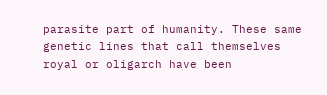parasite part of humanity. These same genetic lines that call themselves royal or oligarch have been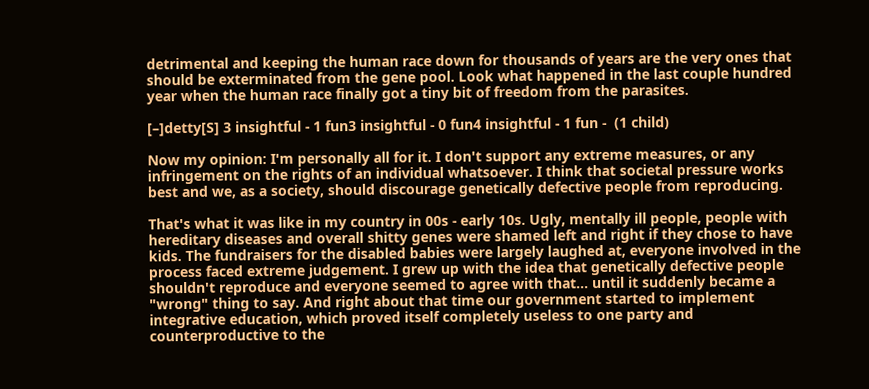detrimental and keeping the human race down for thousands of years are the very ones that should be exterminated from the gene pool. Look what happened in the last couple hundred year when the human race finally got a tiny bit of freedom from the parasites.

[–]detty[S] 3 insightful - 1 fun3 insightful - 0 fun4 insightful - 1 fun -  (1 child)

Now my opinion: I'm personally all for it. I don't support any extreme measures, or any infringement on the rights of an individual whatsoever. I think that societal pressure works best and we, as a society, should discourage genetically defective people from reproducing.

That's what it was like in my country in 00s - early 10s. Ugly, mentally ill people, people with hereditary diseases and overall shitty genes were shamed left and right if they chose to have kids. The fundraisers for the disabled babies were largely laughed at, everyone involved in the process faced extreme judgement. I grew up with the idea that genetically defective people shouldn't reproduce and everyone seemed to agree with that... until it suddenly became a "wrong" thing to say. And right about that time our government started to implement integrative education, which proved itself completely useless to one party and counterproductive to the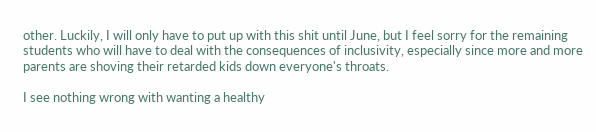other. Luckily, I will only have to put up with this shit until June, but I feel sorry for the remaining students who will have to deal with the consequences of inclusivity, especially since more and more parents are shoving their retarded kids down everyone's throats.

I see nothing wrong with wanting a healthy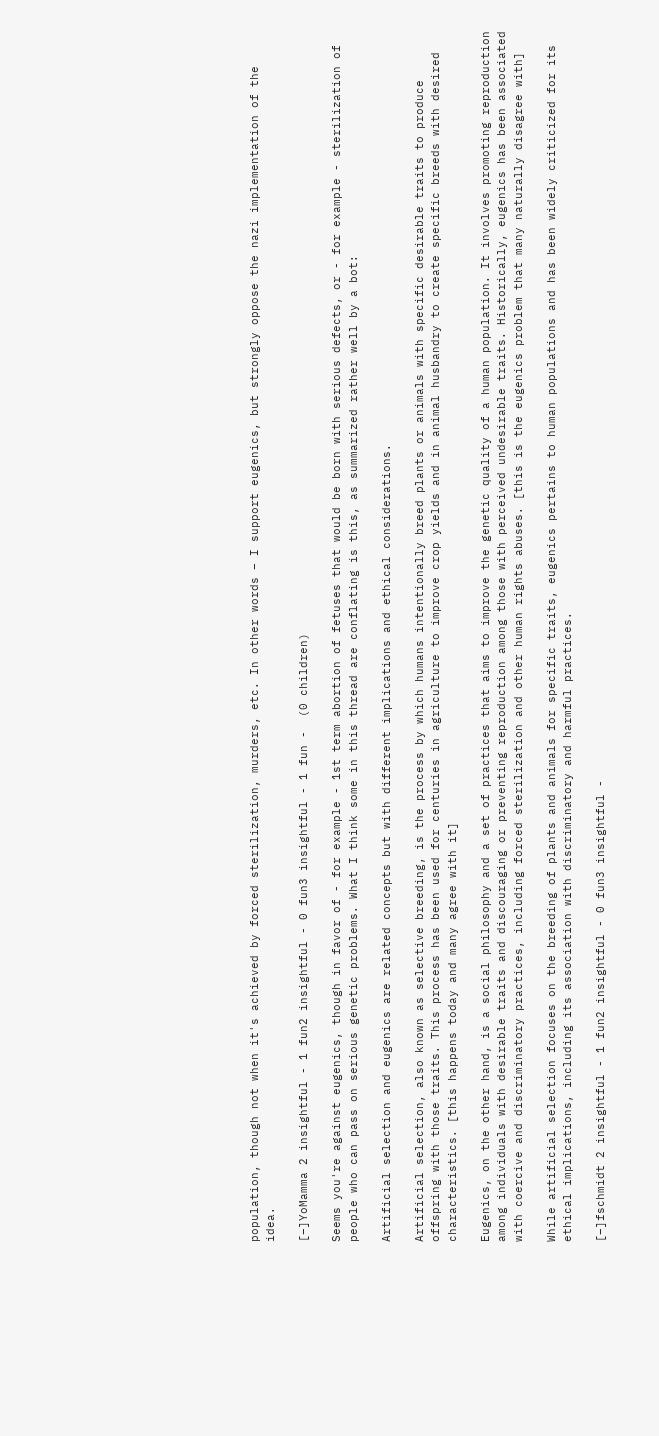population, though not when it's achieved by forced sterilization, murders, etc. In other words – I support eugenics, but strongly oppose the nazi implementation of the idea.

[–]YoMamma 2 insightful - 1 fun2 insightful - 0 fun3 insightful - 1 fun -  (0 children)

Seems you're against eugenics, though in favor of - for example - 1st term abortion of fetuses that would be born with serious defects, or - for example - sterilization of people who can pass on serious genetic problems. What I think some in this thread are conflating is this, as summarized rather well by a bot:

Artificial selection and eugenics are related concepts but with different implications and ethical considerations.

Artificial selection, also known as selective breeding, is the process by which humans intentionally breed plants or animals with specific desirable traits to produce offspring with those traits. This process has been used for centuries in agriculture to improve crop yields and in animal husbandry to create specific breeds with desired characteristics. [this happens today and many agree with it]

Eugenics, on the other hand, is a social philosophy and a set of practices that aims to improve the genetic quality of a human population. It involves promoting reproduction among individuals with desirable traits and discouraging or preventing reproduction among those with perceived undesirable traits. Historically, eugenics has been associated with coercive and discriminatory practices, including forced sterilization and other human rights abuses. [this is the eugenics problem that many naturally disagree with]

While artificial selection focuses on the breeding of plants and animals for specific traits, eugenics pertains to human populations and has been widely criticized for its ethical implications, including its association with discriminatory and harmful practices.

[–]fschmidt 2 insightful - 1 fun2 insightful - 0 fun3 insightful -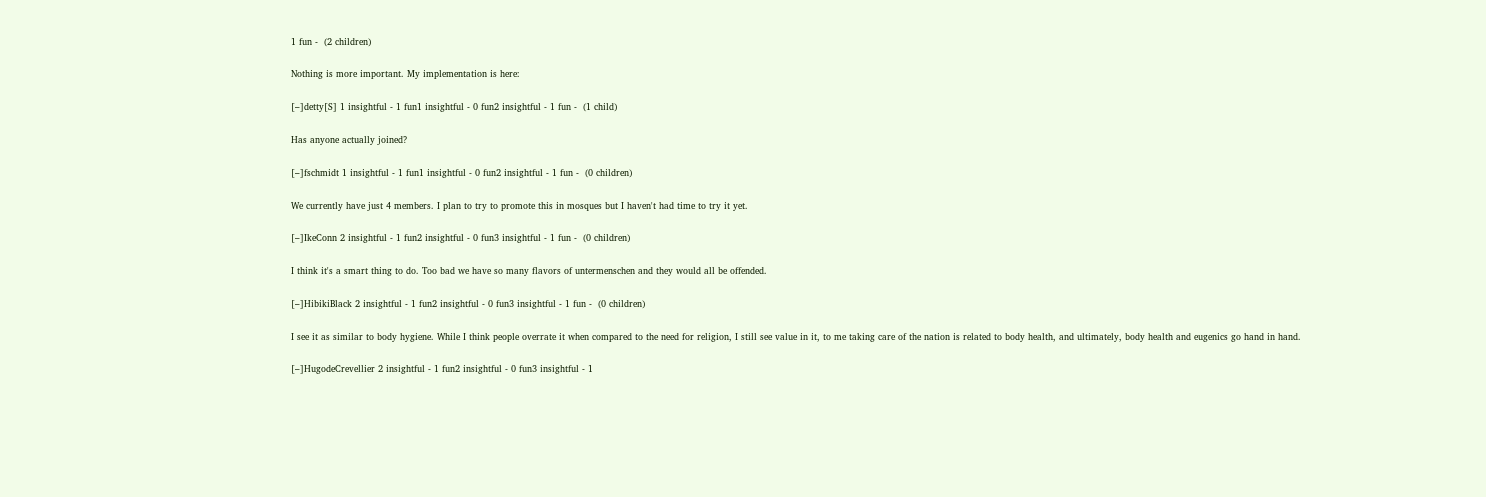1 fun -  (2 children)

Nothing is more important. My implementation is here:

[–]detty[S] 1 insightful - 1 fun1 insightful - 0 fun2 insightful - 1 fun -  (1 child)

Has anyone actually joined?

[–]fschmidt 1 insightful - 1 fun1 insightful - 0 fun2 insightful - 1 fun -  (0 children)

We currently have just 4 members. I plan to try to promote this in mosques but I haven't had time to try it yet.

[–]IkeConn 2 insightful - 1 fun2 insightful - 0 fun3 insightful - 1 fun -  (0 children)

I think it's a smart thing to do. Too bad we have so many flavors of untermenschen and they would all be offended.

[–]HibikiBlack 2 insightful - 1 fun2 insightful - 0 fun3 insightful - 1 fun -  (0 children)

I see it as similar to body hygiene. While I think people overrate it when compared to the need for religion, I still see value in it, to me taking care of the nation is related to body health, and ultimately, body health and eugenics go hand in hand.

[–]HugodeCrevellier 2 insightful - 1 fun2 insightful - 0 fun3 insightful - 1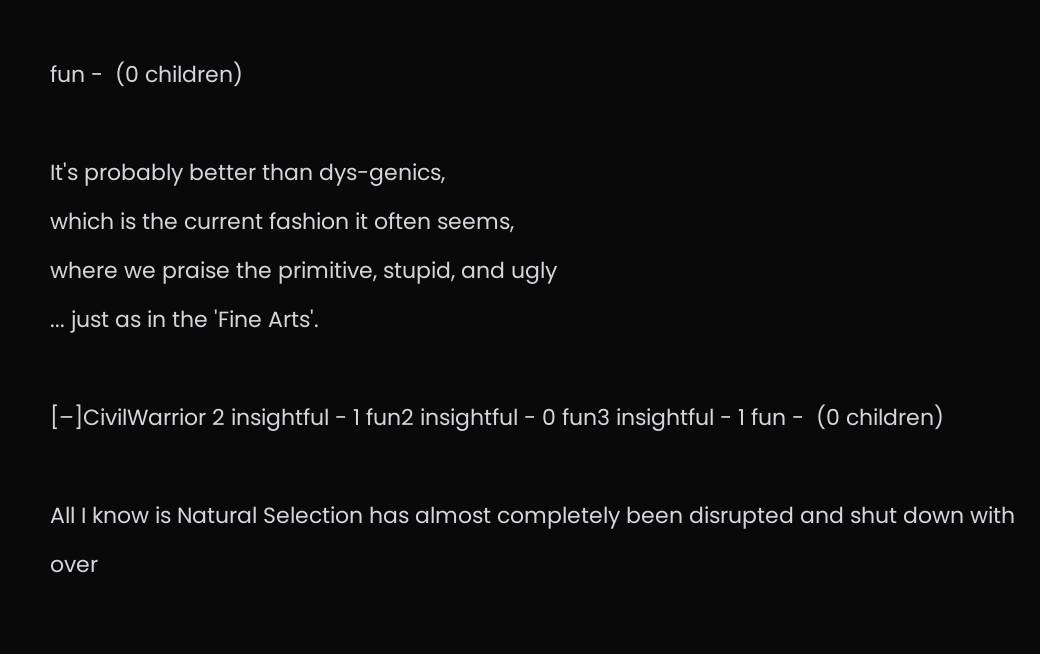fun -  (0 children)

It's probably better than dys-genics,
which is the current fashion it often seems,
where we praise the primitive, stupid, and ugly
... just as in the 'Fine Arts'.

[–]CivilWarrior 2 insightful - 1 fun2 insightful - 0 fun3 insightful - 1 fun -  (0 children)

All I know is Natural Selection has almost completely been disrupted and shut down with over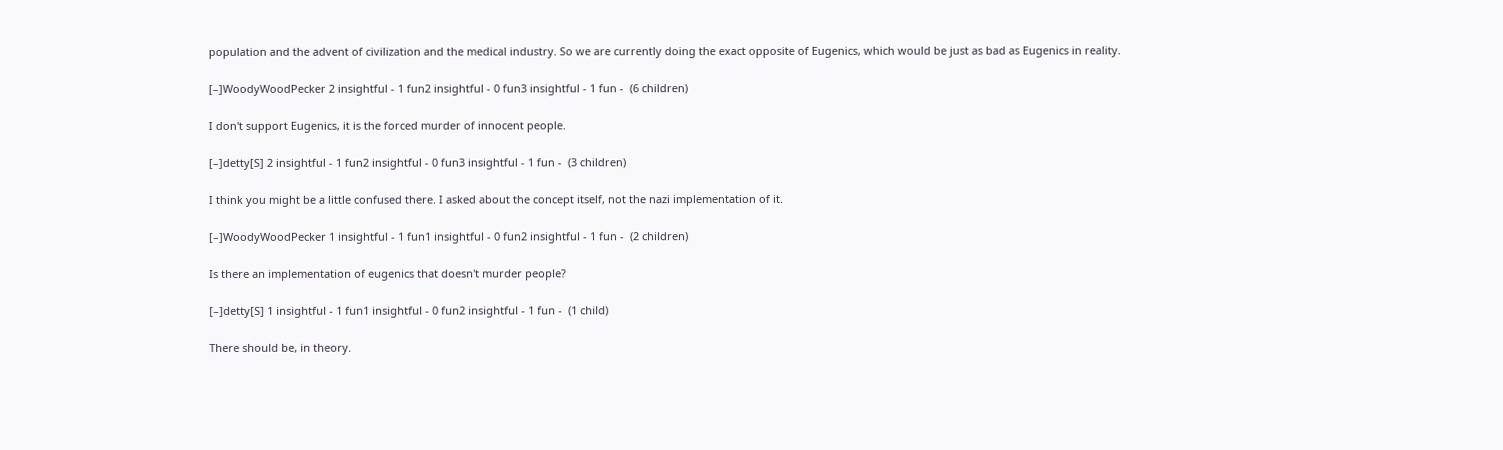population and the advent of civilization and the medical industry. So we are currently doing the exact opposite of Eugenics, which would be just as bad as Eugenics in reality.

[–]WoodyWoodPecker 2 insightful - 1 fun2 insightful - 0 fun3 insightful - 1 fun -  (6 children)

I don't support Eugenics, it is the forced murder of innocent people.

[–]detty[S] 2 insightful - 1 fun2 insightful - 0 fun3 insightful - 1 fun -  (3 children)

I think you might be a little confused there. I asked about the concept itself, not the nazi implementation of it.

[–]WoodyWoodPecker 1 insightful - 1 fun1 insightful - 0 fun2 insightful - 1 fun -  (2 children)

Is there an implementation of eugenics that doesn't murder people?

[–]detty[S] 1 insightful - 1 fun1 insightful - 0 fun2 insightful - 1 fun -  (1 child)

There should be, in theory.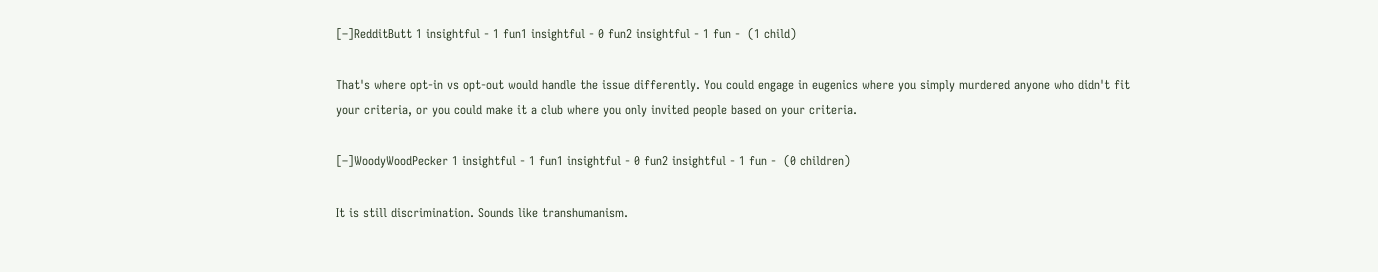[–]RedditButt 1 insightful - 1 fun1 insightful - 0 fun2 insightful - 1 fun -  (1 child)

That's where opt-in vs opt-out would handle the issue differently. You could engage in eugenics where you simply murdered anyone who didn't fit your criteria, or you could make it a club where you only invited people based on your criteria.

[–]WoodyWoodPecker 1 insightful - 1 fun1 insightful - 0 fun2 insightful - 1 fun -  (0 children)

It is still discrimination. Sounds like transhumanism.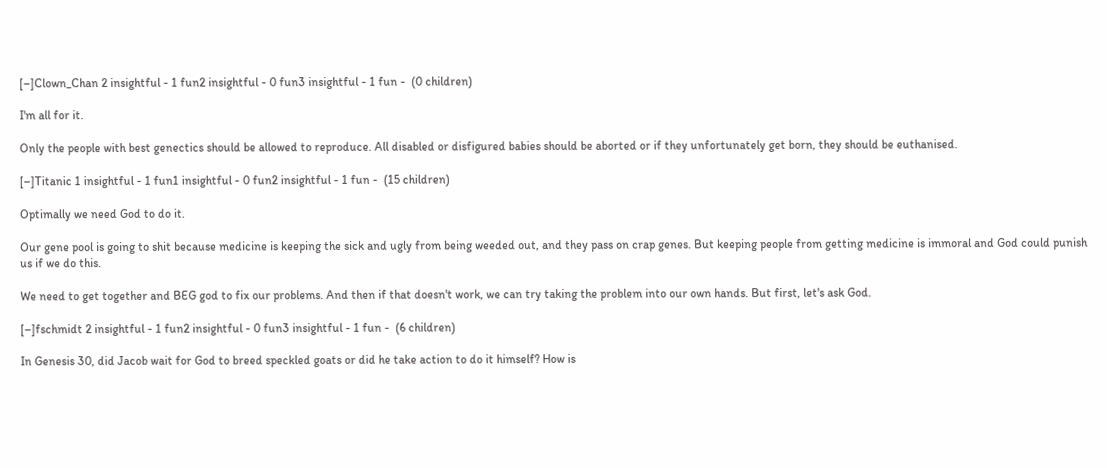[–]Clown_Chan 2 insightful - 1 fun2 insightful - 0 fun3 insightful - 1 fun -  (0 children)

I'm all for it.

Only the people with best genectics should be allowed to reproduce. All disabled or disfigured babies should be aborted or if they unfortunately get born, they should be euthanised.

[–]Titanic 1 insightful - 1 fun1 insightful - 0 fun2 insightful - 1 fun -  (15 children)

Optimally we need God to do it.

Our gene pool is going to shit because medicine is keeping the sick and ugly from being weeded out, and they pass on crap genes. But keeping people from getting medicine is immoral and God could punish us if we do this.

We need to get together and BEG god to fix our problems. And then if that doesn't work, we can try taking the problem into our own hands. But first, let's ask God.

[–]fschmidt 2 insightful - 1 fun2 insightful - 0 fun3 insightful - 1 fun -  (6 children)

In Genesis 30, did Jacob wait for God to breed speckled goats or did he take action to do it himself? How is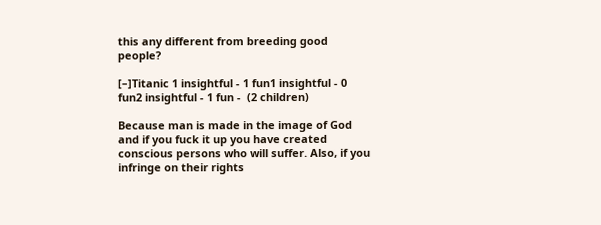this any different from breeding good people?

[–]Titanic 1 insightful - 1 fun1 insightful - 0 fun2 insightful - 1 fun -  (2 children)

Because man is made in the image of God and if you fuck it up you have created conscious persons who will suffer. Also, if you infringe on their rights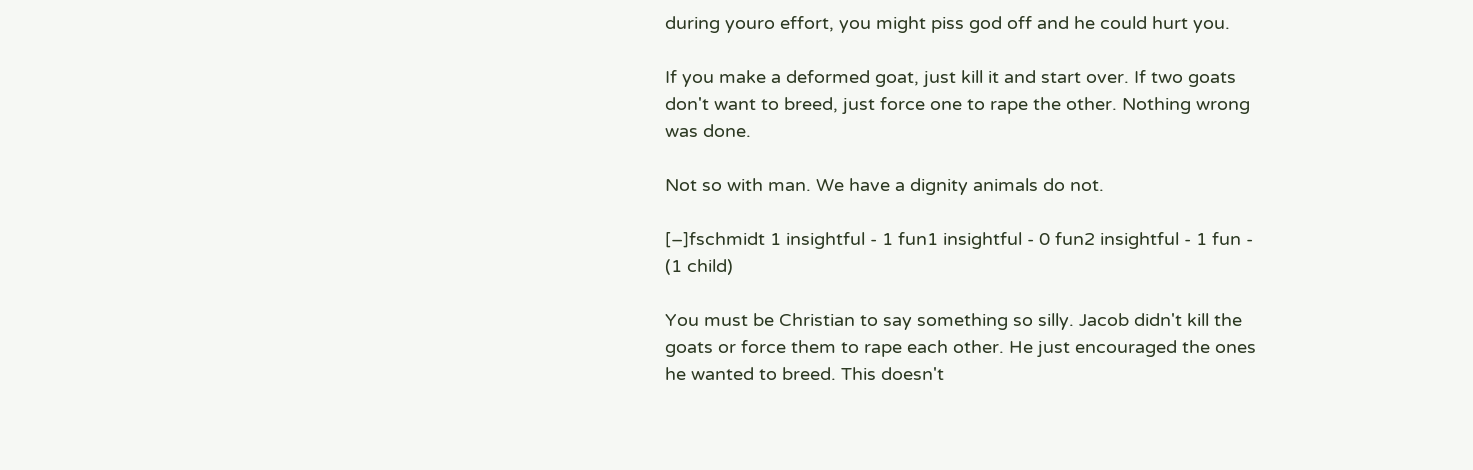during youro effort, you might piss god off and he could hurt you.

If you make a deformed goat, just kill it and start over. If two goats don't want to breed, just force one to rape the other. Nothing wrong was done.

Not so with man. We have a dignity animals do not.

[–]fschmidt 1 insightful - 1 fun1 insightful - 0 fun2 insightful - 1 fun -  (1 child)

You must be Christian to say something so silly. Jacob didn't kill the goats or force them to rape each other. He just encouraged the ones he wanted to breed. This doesn't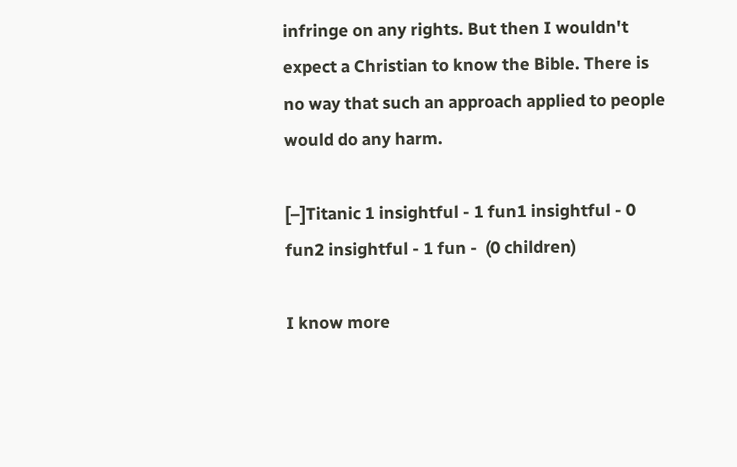infringe on any rights. But then I wouldn't expect a Christian to know the Bible. There is no way that such an approach applied to people would do any harm.

[–]Titanic 1 insightful - 1 fun1 insightful - 0 fun2 insightful - 1 fun -  (0 children)

I know more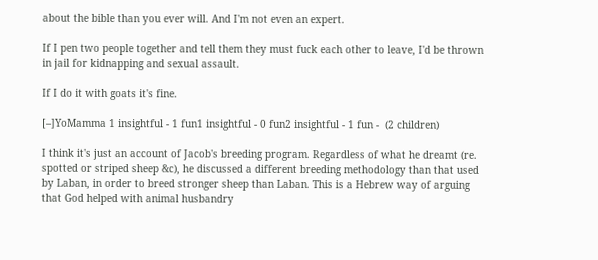about the bible than you ever will. And I'm not even an expert.

If I pen two people together and tell them they must fuck each other to leave, I'd be thrown in jail for kidnapping and sexual assault.

If I do it with goats it's fine.

[–]YoMamma 1 insightful - 1 fun1 insightful - 0 fun2 insightful - 1 fun -  (2 children)

I think it's just an account of Jacob's breeding program. Regardless of what he dreamt (re. spotted or striped sheep &c), he discussed a different breeding methodology than that used by Laban, in order to breed stronger sheep than Laban. This is a Hebrew way of arguing that God helped with animal husbandry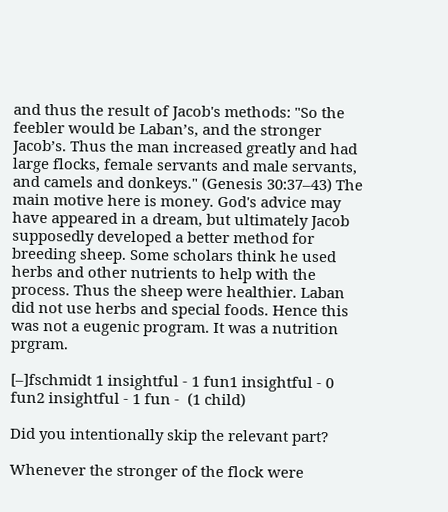and thus the result of Jacob's methods: "So the feebler would be Laban’s, and the stronger Jacob’s. Thus the man increased greatly and had large flocks, female servants and male servants, and camels and donkeys." (Genesis 30:37–43) The main motive here is money. God's advice may have appeared in a dream, but ultimately Jacob supposedly developed a better method for breeding sheep. Some scholars think he used herbs and other nutrients to help with the process. Thus the sheep were healthier. Laban did not use herbs and special foods. Hence this was not a eugenic program. It was a nutrition prgram.

[–]fschmidt 1 insightful - 1 fun1 insightful - 0 fun2 insightful - 1 fun -  (1 child)

Did you intentionally skip the relevant part?

Whenever the stronger of the flock were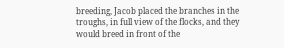breeding, Jacob placed the branches in the troughs, in full view of the flocks, and they would breed in front of the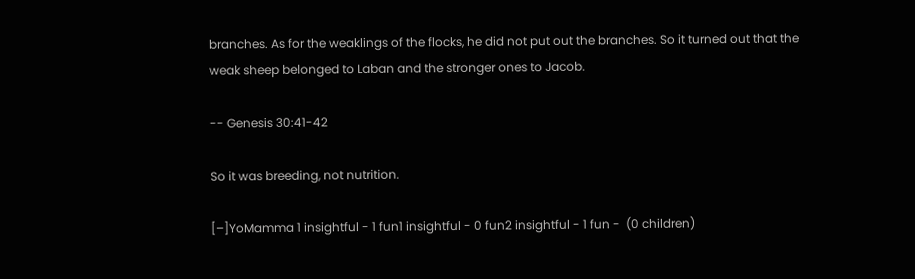branches. As for the weaklings of the flocks, he did not put out the branches. So it turned out that the weak sheep belonged to Laban and the stronger ones to Jacob.

-- Genesis 30:41-42

So it was breeding, not nutrition.

[–]YoMamma 1 insightful - 1 fun1 insightful - 0 fun2 insightful - 1 fun -  (0 children)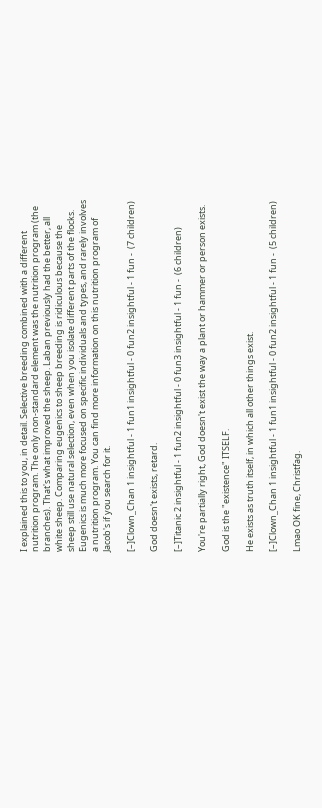I explained this to you, in detail. Selective breeding combined with a different nutrition program. The only non-standard element was the nutrition program (the branches). That's what improved the sheep. Laban previously had the better, all white sheep. Comparing eugenics to sheep breeding is ridiculous because the sheep still use natural selection, even when you isolate different parts of the flocks. Eugenics is much more focused on specific individuals and types, and rarely involves a nutrition program. You can find more information on this nutrition program of Jacob's if you search for it.

[–]Clown_Chan 1 insightful - 1 fun1 insightful - 0 fun2 insightful - 1 fun -  (7 children)

God doesn't exists, retard.

[–]Titanic 2 insightful - 1 fun2 insightful - 0 fun3 insightful - 1 fun -  (6 children)

You're partially right, God doesn't exist the way a plant or hammer or person exists.

God is the "existence" ITSELF.

He exists as truth itself, in which all other things exist.

[–]Clown_Chan 1 insightful - 1 fun1 insightful - 0 fun2 insightful - 1 fun -  (5 children)

Lmao OK fine, Christfag.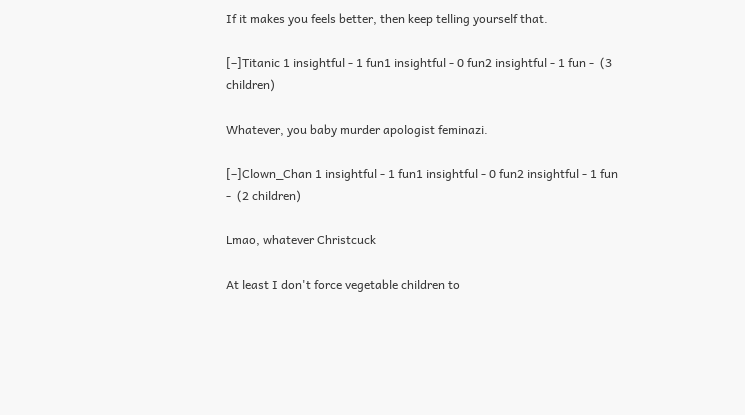If it makes you feels better, then keep telling yourself that.

[–]Titanic 1 insightful - 1 fun1 insightful - 0 fun2 insightful - 1 fun -  (3 children)

Whatever, you baby murder apologist feminazi.

[–]Clown_Chan 1 insightful - 1 fun1 insightful - 0 fun2 insightful - 1 fun -  (2 children)

Lmao, whatever Christcuck

At least I don't force vegetable children to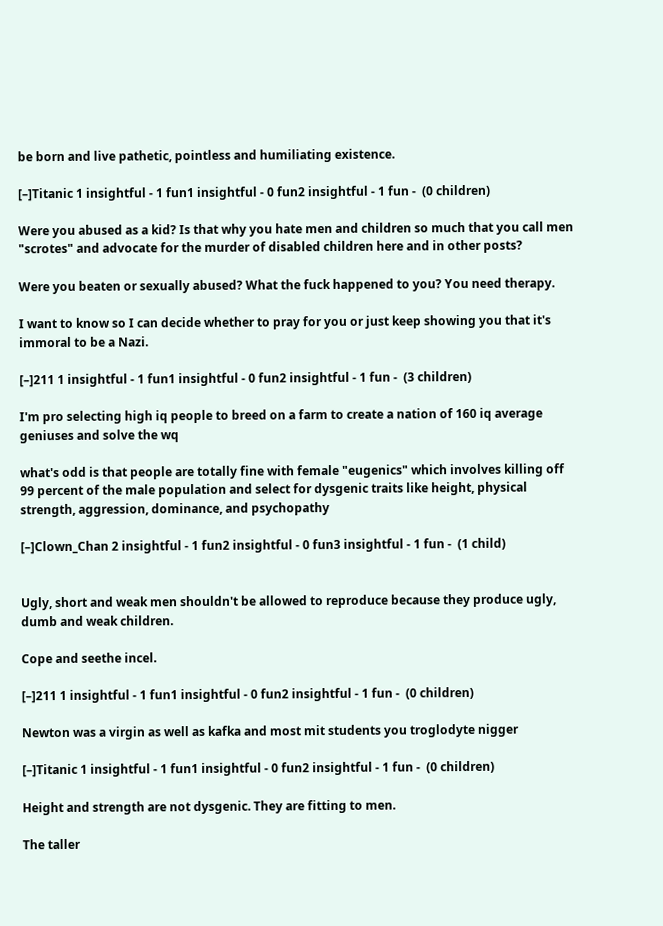be born and live pathetic, pointless and humiliating existence.

[–]Titanic 1 insightful - 1 fun1 insightful - 0 fun2 insightful - 1 fun -  (0 children)

Were you abused as a kid? Is that why you hate men and children so much that you call men "scrotes" and advocate for the murder of disabled children here and in other posts?

Were you beaten or sexually abused? What the fuck happened to you? You need therapy.

I want to know so I can decide whether to pray for you or just keep showing you that it's immoral to be a Nazi.

[–]211 1 insightful - 1 fun1 insightful - 0 fun2 insightful - 1 fun -  (3 children)

I'm pro selecting high iq people to breed on a farm to create a nation of 160 iq average geniuses and solve the wq

what's odd is that people are totally fine with female "eugenics" which involves killing off 99 percent of the male population and select for dysgenic traits like height, physical strength, aggression, dominance, and psychopathy

[–]Clown_Chan 2 insightful - 1 fun2 insightful - 0 fun3 insightful - 1 fun -  (1 child)


Ugly, short and weak men shouldn't be allowed to reproduce because they produce ugly, dumb and weak children.

Cope and seethe incel.

[–]211 1 insightful - 1 fun1 insightful - 0 fun2 insightful - 1 fun -  (0 children)

Newton was a virgin as well as kafka and most mit students you troglodyte nigger

[–]Titanic 1 insightful - 1 fun1 insightful - 0 fun2 insightful - 1 fun -  (0 children)

Height and strength are not dysgenic. They are fitting to men.

The taller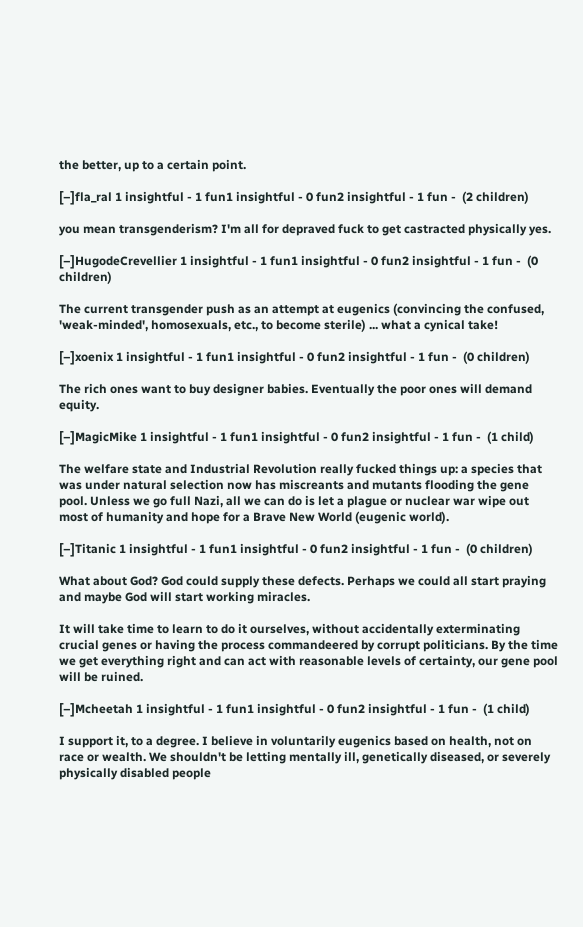the better, up to a certain point.

[–]fla_ral 1 insightful - 1 fun1 insightful - 0 fun2 insightful - 1 fun -  (2 children)

you mean transgenderism? I'm all for depraved fuck to get castracted physically yes.

[–]HugodeCrevellier 1 insightful - 1 fun1 insightful - 0 fun2 insightful - 1 fun -  (0 children)

The current transgender push as an attempt at eugenics (convincing the confused, 'weak-minded', homosexuals, etc., to become sterile) ... what a cynical take!

[–]xoenix 1 insightful - 1 fun1 insightful - 0 fun2 insightful - 1 fun -  (0 children)

The rich ones want to buy designer babies. Eventually the poor ones will demand equity.

[–]MagicMike 1 insightful - 1 fun1 insightful - 0 fun2 insightful - 1 fun -  (1 child)

The welfare state and Industrial Revolution really fucked things up: a species that was under natural selection now has miscreants and mutants flooding the gene pool. Unless we go full Nazi, all we can do is let a plague or nuclear war wipe out most of humanity and hope for a Brave New World (eugenic world).

[–]Titanic 1 insightful - 1 fun1 insightful - 0 fun2 insightful - 1 fun -  (0 children)

What about God? God could supply these defects. Perhaps we could all start praying and maybe God will start working miracles.

It will take time to learn to do it ourselves, without accidentally exterminating crucial genes or having the process commandeered by corrupt politicians. By the time we get everything right and can act with reasonable levels of certainty, our gene pool will be ruined.

[–]Mcheetah 1 insightful - 1 fun1 insightful - 0 fun2 insightful - 1 fun -  (1 child)

I support it, to a degree. I believe in voluntarily eugenics based on health, not on race or wealth. We shouldn't be letting mentally ill, genetically diseased, or severely physically disabled people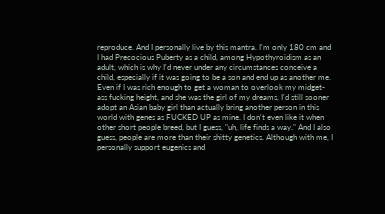reproduce. And I personally live by this mantra. I'm only 180 cm and I had Precocious Puberty as a child, among Hypothyroidism as an adult, which is why I'd never under any circumstances conceive a child, especially if it was going to be a son and end up as another me. Even if I was rich enough to get a woman to overlook my midget-ass fucking height, and she was the girl of my dreams, I'd still sooner adopt an Asian baby girl than actually bring another person in this world with genes as FUCKED UP as mine. I don't even like it when other short people breed, but I guess, "uh, life finds a way." And I also guess, people are more than their shitty genetics. Although with me, I personally support eugenics and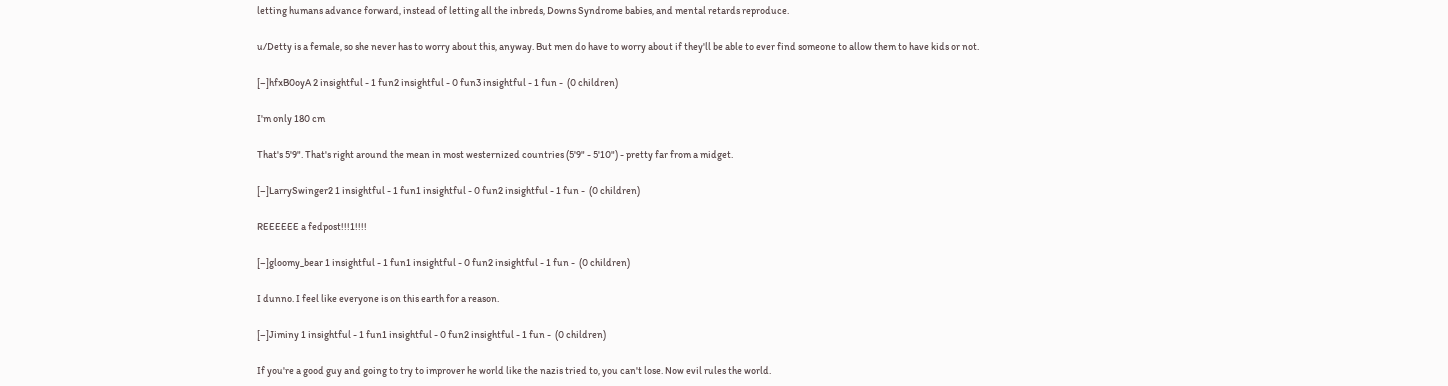letting humans advance forward, instead of letting all the inbreds, Downs Syndrome babies, and mental retards reproduce.

u/Detty is a female, so she never has to worry about this, anyway. But men do have to worry about if they'll be able to ever find someone to allow them to have kids or not.

[–]hfxB0oyA 2 insightful - 1 fun2 insightful - 0 fun3 insightful - 1 fun -  (0 children)

I'm only 180 cm

That's 5'9". That's right around the mean in most westernized countries (5'9" - 5'10") - pretty far from a midget.

[–]LarrySwinger2 1 insightful - 1 fun1 insightful - 0 fun2 insightful - 1 fun -  (0 children)

REEEEEE a fedpost!!!1!!!!

[–]gloomy_bear 1 insightful - 1 fun1 insightful - 0 fun2 insightful - 1 fun -  (0 children)

I dunno. I feel like everyone is on this earth for a reason.

[–]Jiminy 1 insightful - 1 fun1 insightful - 0 fun2 insightful - 1 fun -  (0 children)

If you're a good guy and going to try to improver he world like the nazis tried to, you can't lose. Now evil rules the world.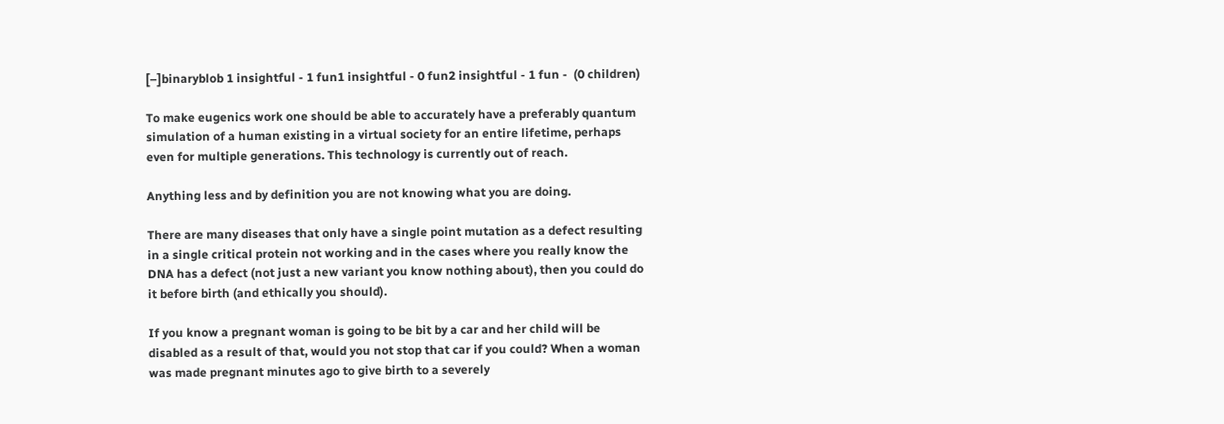[–]binaryblob 1 insightful - 1 fun1 insightful - 0 fun2 insightful - 1 fun -  (0 children)

To make eugenics work one should be able to accurately have a preferably quantum simulation of a human existing in a virtual society for an entire lifetime, perhaps even for multiple generations. This technology is currently out of reach.

Anything less and by definition you are not knowing what you are doing.

There are many diseases that only have a single point mutation as a defect resulting in a single critical protein not working and in the cases where you really know the DNA has a defect (not just a new variant you know nothing about), then you could do it before birth (and ethically you should).

If you know a pregnant woman is going to be bit by a car and her child will be disabled as a result of that, would you not stop that car if you could? When a woman was made pregnant minutes ago to give birth to a severely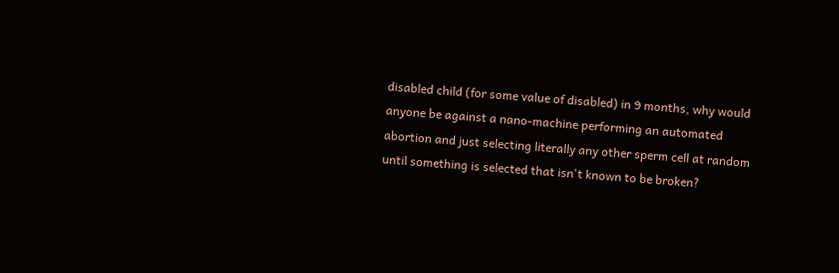disabled child (for some value of disabled) in 9 months, why would anyone be against a nano-machine performing an automated abortion and just selecting literally any other sperm cell at random until something is selected that isn't known to be broken?